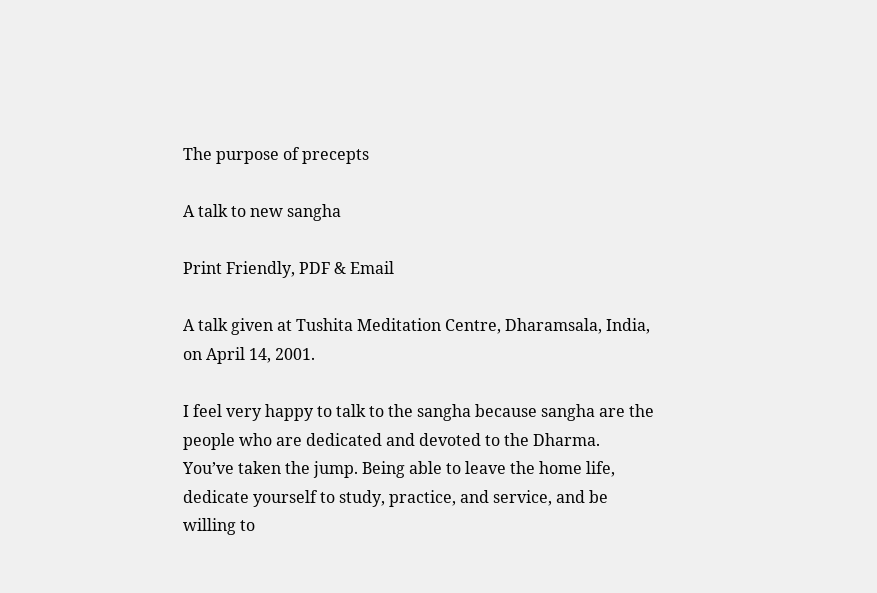The purpose of precepts

A talk to new sangha

Print Friendly, PDF & Email

A talk given at Tushita Meditation Centre, Dharamsala, India, on April 14, 2001.

I feel very happy to talk to the sangha because sangha are the people who are dedicated and devoted to the Dharma. You’ve taken the jump. Being able to leave the home life, dedicate yourself to study, practice, and service, and be willing to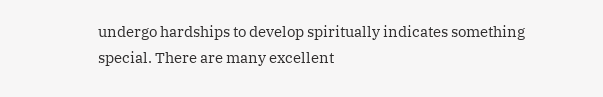undergo hardships to develop spiritually indicates something special. There are many excellent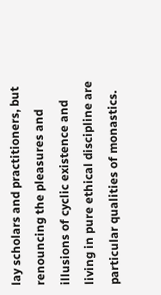lay scholars and practitioners, but renouncing the pleasures and illusions of cyclic existence and living in pure ethical discipline are particular qualities of monastics.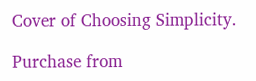Cover of Choosing Simplicity.

Purchase from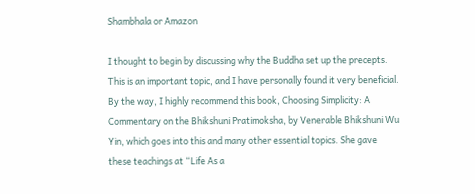Shambhala or Amazon

I thought to begin by discussing why the Buddha set up the precepts. This is an important topic, and I have personally found it very beneficial. By the way, I highly recommend this book, Choosing Simplicity: A Commentary on the Bhikshuni Pratimoksha, by Venerable Bhikshuni Wu Yin, which goes into this and many other essential topics. She gave these teachings at “Life As a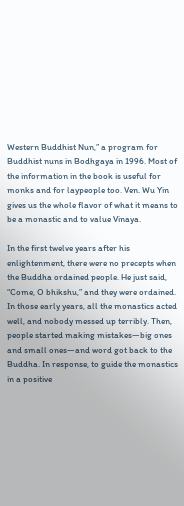Western Buddhist Nun,” a program for Buddhist nuns in Bodhgaya in 1996. Most of the information in the book is useful for monks and for laypeople too. Ven. Wu Yin gives us the whole flavor of what it means to be a monastic and to value Vinaya.

In the first twelve years after his enlightenment, there were no precepts when the Buddha ordained people. He just said, “Come, O bhikshu,” and they were ordained. In those early years, all the monastics acted well, and nobody messed up terribly. Then, people started making mistakes—big ones and small ones—and word got back to the Buddha. In response, to guide the monastics in a positive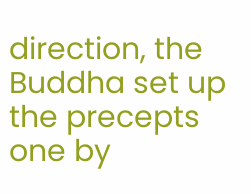direction, the Buddha set up the precepts one by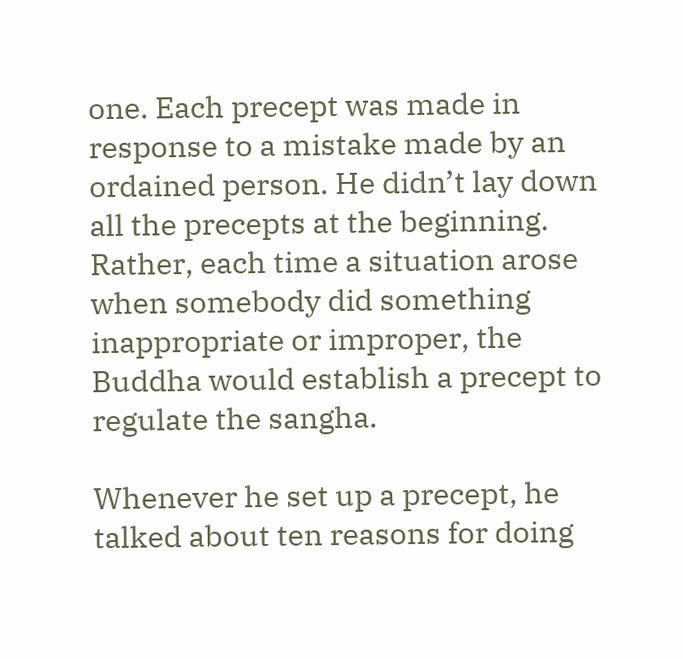one. Each precept was made in response to a mistake made by an ordained person. He didn’t lay down all the precepts at the beginning. Rather, each time a situation arose when somebody did something inappropriate or improper, the Buddha would establish a precept to regulate the sangha.

Whenever he set up a precept, he talked about ten reasons for doing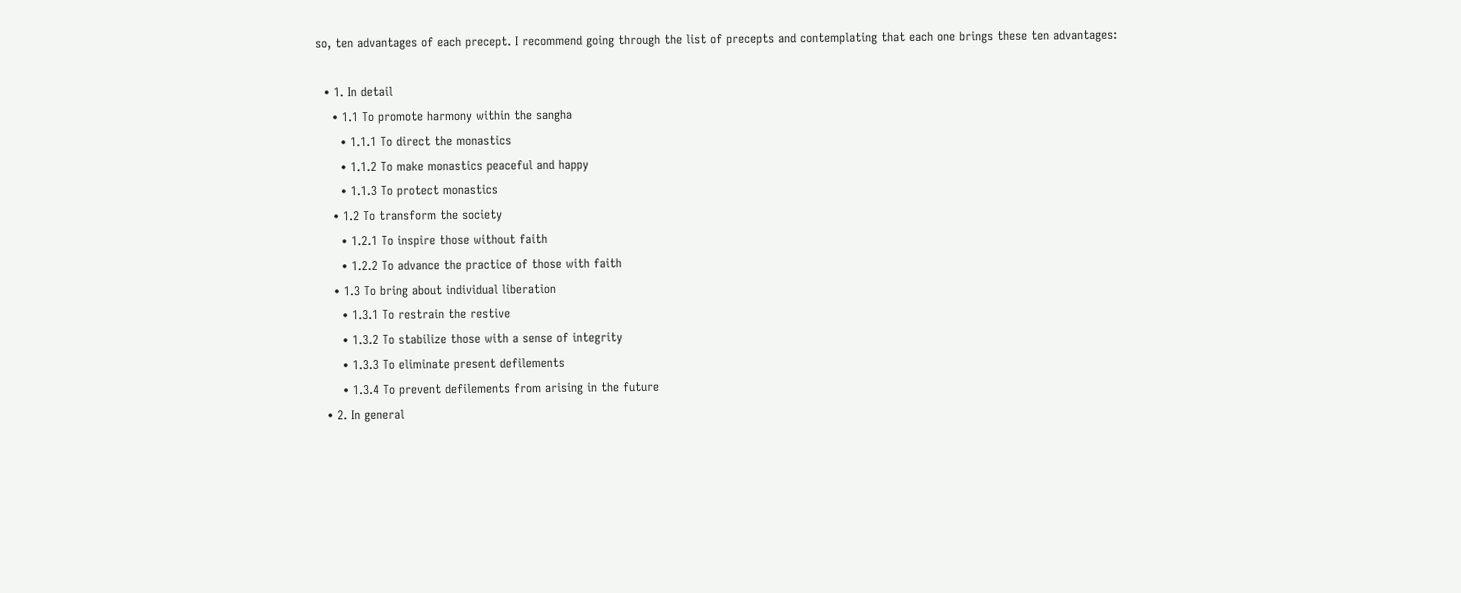so, ten advantages of each precept. I recommend going through the list of precepts and contemplating that each one brings these ten advantages:

  • 1. In detail
    • 1.1 To promote harmony within the sangha
      • 1.1.1 To direct the monastics
      • 1.1.2 To make monastics peaceful and happy
      • 1.1.3 To protect monastics
    • 1.2 To transform the society
      • 1.2.1 To inspire those without faith
      • 1.2.2 To advance the practice of those with faith
    • 1.3 To bring about individual liberation
      • 1.3.1 To restrain the restive
      • 1.3.2 To stabilize those with a sense of integrity
      • 1.3.3 To eliminate present defilements
      • 1.3.4 To prevent defilements from arising in the future
  • 2. In general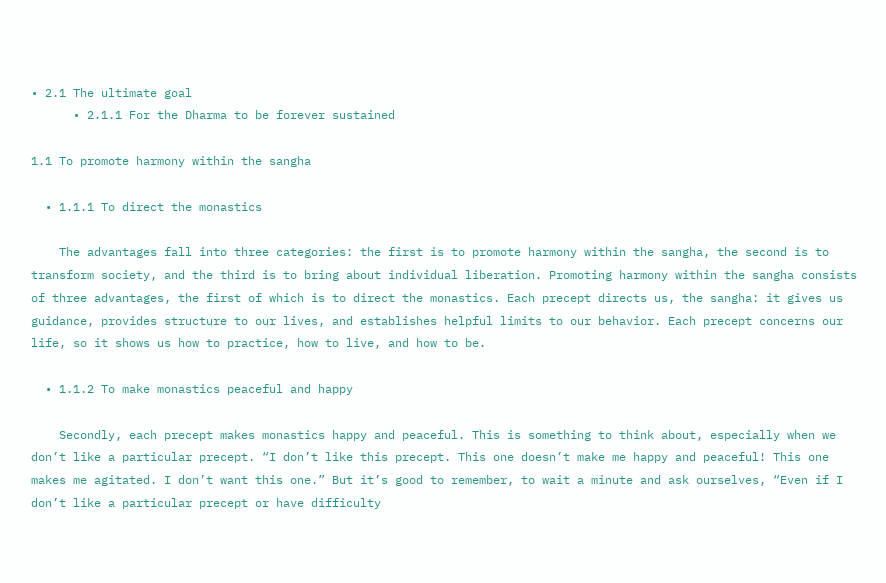• 2.1 The ultimate goal
      • 2.1.1 For the Dharma to be forever sustained

1.1 To promote harmony within the sangha

  • 1.1.1 To direct the monastics

    The advantages fall into three categories: the first is to promote harmony within the sangha, the second is to transform society, and the third is to bring about individual liberation. Promoting harmony within the sangha consists of three advantages, the first of which is to direct the monastics. Each precept directs us, the sangha: it gives us guidance, provides structure to our lives, and establishes helpful limits to our behavior. Each precept concerns our life, so it shows us how to practice, how to live, and how to be.

  • 1.1.2 To make monastics peaceful and happy

    Secondly, each precept makes monastics happy and peaceful. This is something to think about, especially when we don’t like a particular precept. “I don’t like this precept. This one doesn’t make me happy and peaceful! This one makes me agitated. I don’t want this one.” But it’s good to remember, to wait a minute and ask ourselves, “Even if I don’t like a particular precept or have difficulty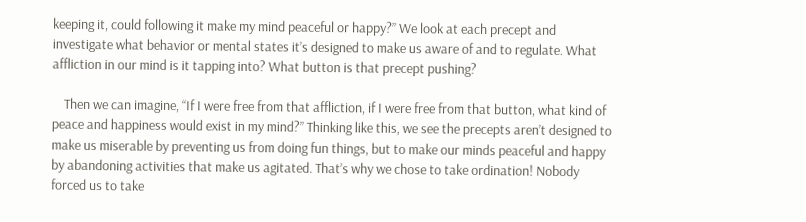keeping it, could following it make my mind peaceful or happy?” We look at each precept and investigate what behavior or mental states it’s designed to make us aware of and to regulate. What affliction in our mind is it tapping into? What button is that precept pushing?

    Then we can imagine, “If I were free from that affliction, if I were free from that button, what kind of peace and happiness would exist in my mind?” Thinking like this, we see the precepts aren’t designed to make us miserable by preventing us from doing fun things, but to make our minds peaceful and happy by abandoning activities that make us agitated. That’s why we chose to take ordination! Nobody forced us to take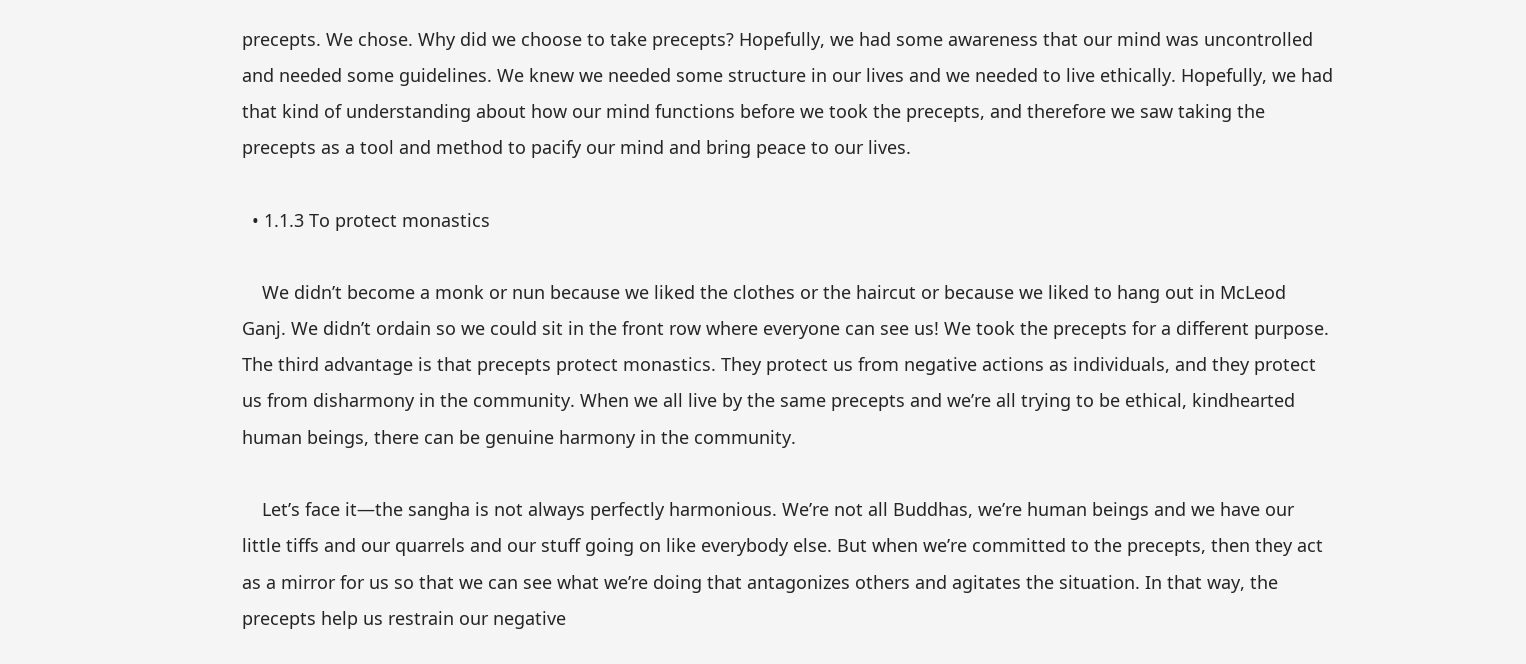precepts. We chose. Why did we choose to take precepts? Hopefully, we had some awareness that our mind was uncontrolled and needed some guidelines. We knew we needed some structure in our lives and we needed to live ethically. Hopefully, we had that kind of understanding about how our mind functions before we took the precepts, and therefore we saw taking the precepts as a tool and method to pacify our mind and bring peace to our lives.

  • 1.1.3 To protect monastics

    We didn’t become a monk or nun because we liked the clothes or the haircut or because we liked to hang out in McLeod Ganj. We didn’t ordain so we could sit in the front row where everyone can see us! We took the precepts for a different purpose. The third advantage is that precepts protect monastics. They protect us from negative actions as individuals, and they protect us from disharmony in the community. When we all live by the same precepts and we’re all trying to be ethical, kindhearted human beings, there can be genuine harmony in the community.

    Let’s face it—the sangha is not always perfectly harmonious. We’re not all Buddhas, we’re human beings and we have our little tiffs and our quarrels and our stuff going on like everybody else. But when we’re committed to the precepts, then they act as a mirror for us so that we can see what we’re doing that antagonizes others and agitates the situation. In that way, the precepts help us restrain our negative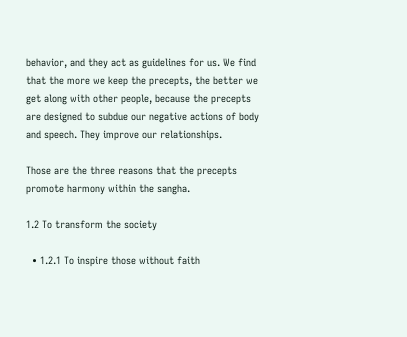behavior, and they act as guidelines for us. We find that the more we keep the precepts, the better we get along with other people, because the precepts are designed to subdue our negative actions of body and speech. They improve our relationships.

Those are the three reasons that the precepts promote harmony within the sangha.

1.2 To transform the society

  • 1.2.1 To inspire those without faith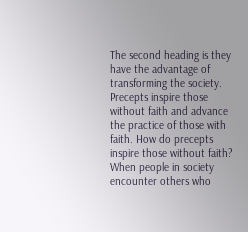The second heading is they have the advantage of transforming the society. Precepts inspire those without faith and advance the practice of those with faith. How do precepts inspire those without faith? When people in society encounter others who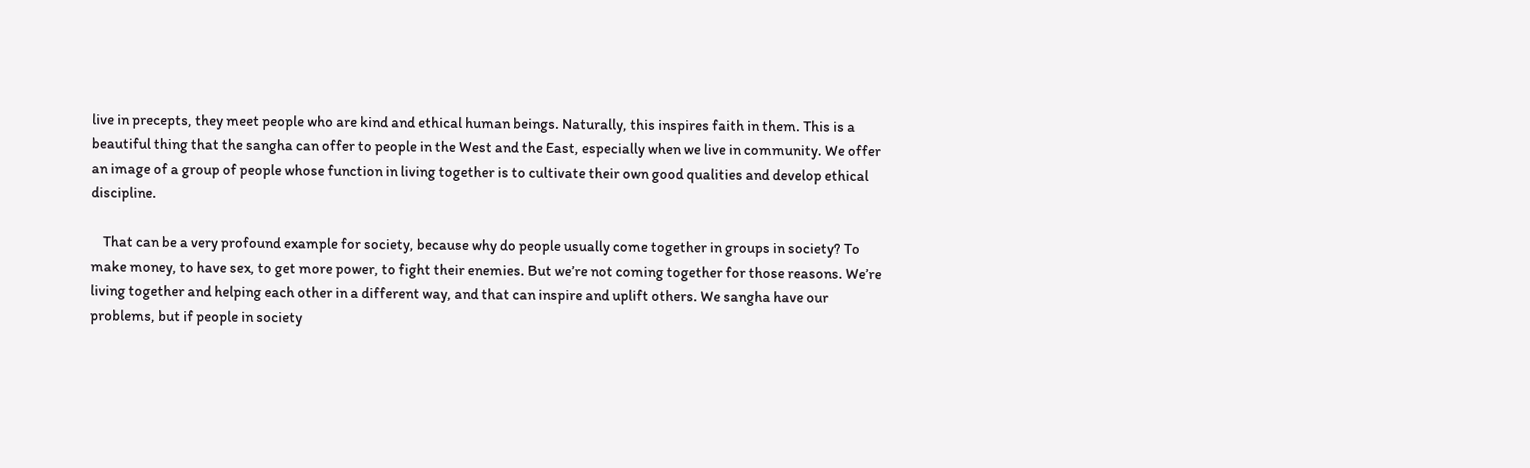live in precepts, they meet people who are kind and ethical human beings. Naturally, this inspires faith in them. This is a beautiful thing that the sangha can offer to people in the West and the East, especially when we live in community. We offer an image of a group of people whose function in living together is to cultivate their own good qualities and develop ethical discipline.

    That can be a very profound example for society, because why do people usually come together in groups in society? To make money, to have sex, to get more power, to fight their enemies. But we’re not coming together for those reasons. We’re living together and helping each other in a different way, and that can inspire and uplift others. We sangha have our problems, but if people in society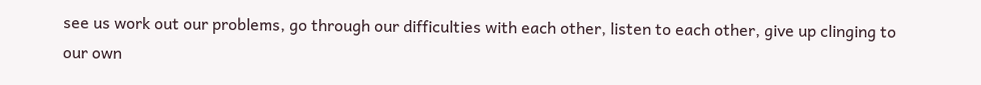see us work out our problems, go through our difficulties with each other, listen to each other, give up clinging to our own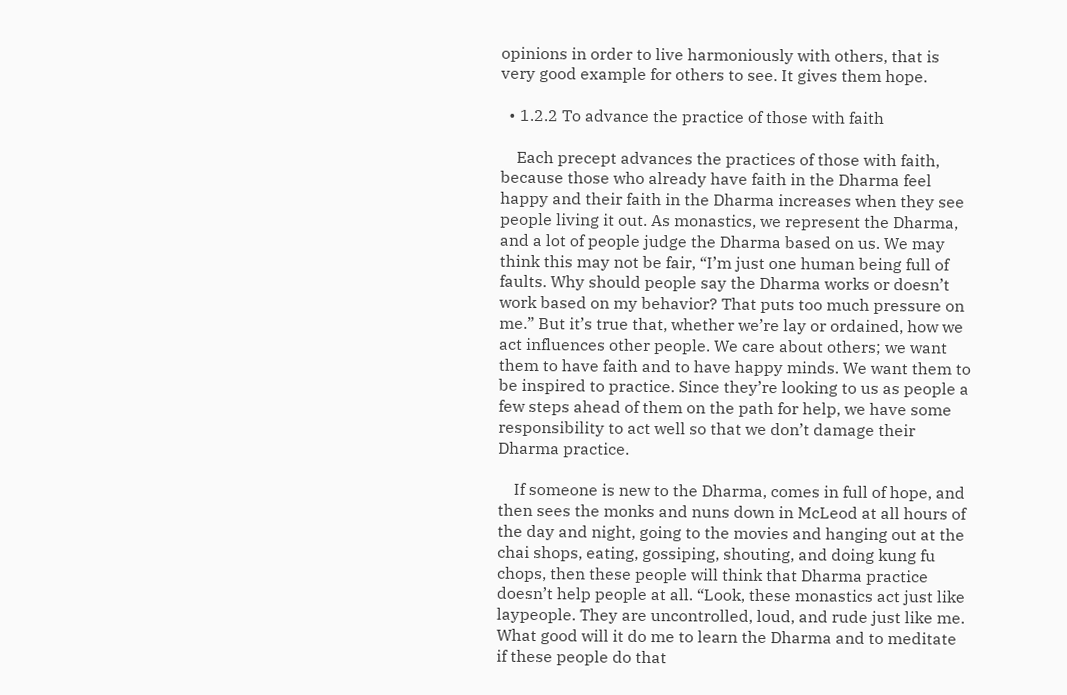opinions in order to live harmoniously with others, that is very good example for others to see. It gives them hope.

  • 1.2.2 To advance the practice of those with faith

    Each precept advances the practices of those with faith, because those who already have faith in the Dharma feel happy and their faith in the Dharma increases when they see people living it out. As monastics, we represent the Dharma, and a lot of people judge the Dharma based on us. We may think this may not be fair, “I’m just one human being full of faults. Why should people say the Dharma works or doesn’t work based on my behavior? That puts too much pressure on me.” But it’s true that, whether we’re lay or ordained, how we act influences other people. We care about others; we want them to have faith and to have happy minds. We want them to be inspired to practice. Since they’re looking to us as people a few steps ahead of them on the path for help, we have some responsibility to act well so that we don’t damage their Dharma practice.

    If someone is new to the Dharma, comes in full of hope, and then sees the monks and nuns down in McLeod at all hours of the day and night, going to the movies and hanging out at the chai shops, eating, gossiping, shouting, and doing kung fu chops, then these people will think that Dharma practice doesn’t help people at all. “Look, these monastics act just like laypeople. They are uncontrolled, loud, and rude just like me. What good will it do me to learn the Dharma and to meditate if these people do that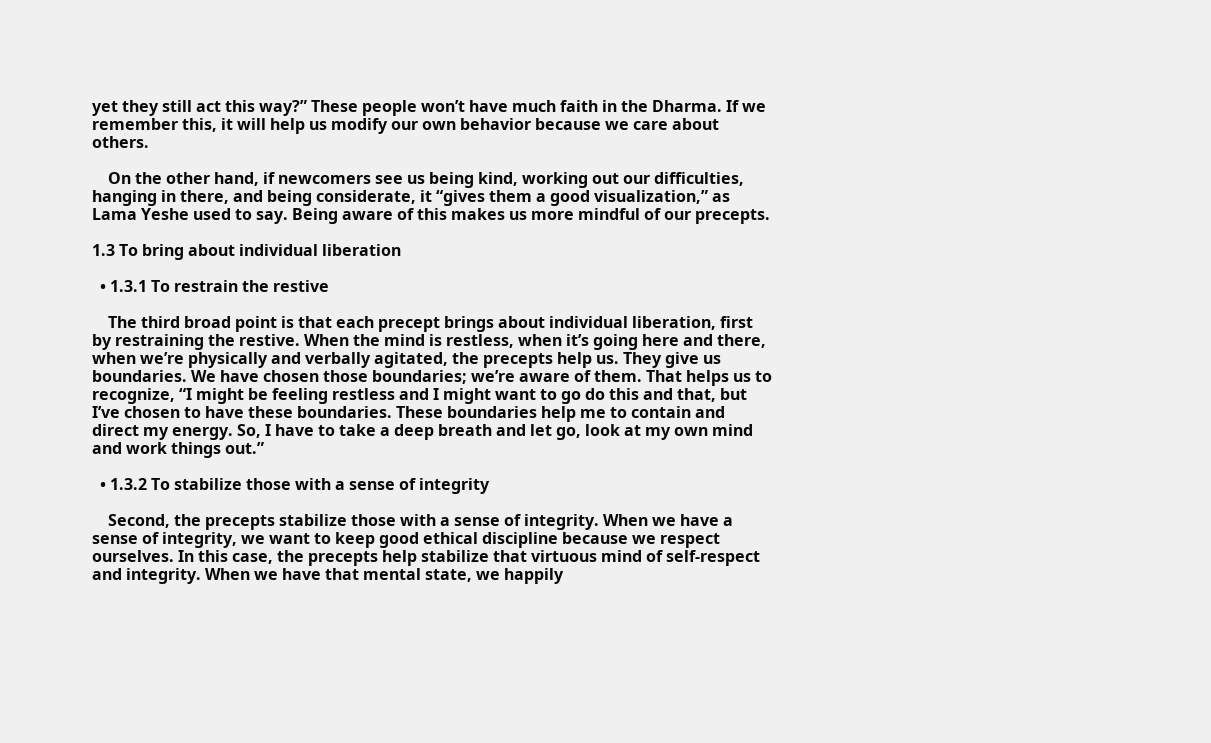yet they still act this way?” These people won’t have much faith in the Dharma. If we remember this, it will help us modify our own behavior because we care about others.

    On the other hand, if newcomers see us being kind, working out our difficulties, hanging in there, and being considerate, it “gives them a good visualization,” as Lama Yeshe used to say. Being aware of this makes us more mindful of our precepts.

1.3 To bring about individual liberation

  • 1.3.1 To restrain the restive

    The third broad point is that each precept brings about individual liberation, first by restraining the restive. When the mind is restless, when it’s going here and there, when we’re physically and verbally agitated, the precepts help us. They give us boundaries. We have chosen those boundaries; we’re aware of them. That helps us to recognize, “I might be feeling restless and I might want to go do this and that, but I’ve chosen to have these boundaries. These boundaries help me to contain and direct my energy. So, I have to take a deep breath and let go, look at my own mind and work things out.”

  • 1.3.2 To stabilize those with a sense of integrity

    Second, the precepts stabilize those with a sense of integrity. When we have a sense of integrity, we want to keep good ethical discipline because we respect ourselves. In this case, the precepts help stabilize that virtuous mind of self-respect and integrity. When we have that mental state, we happily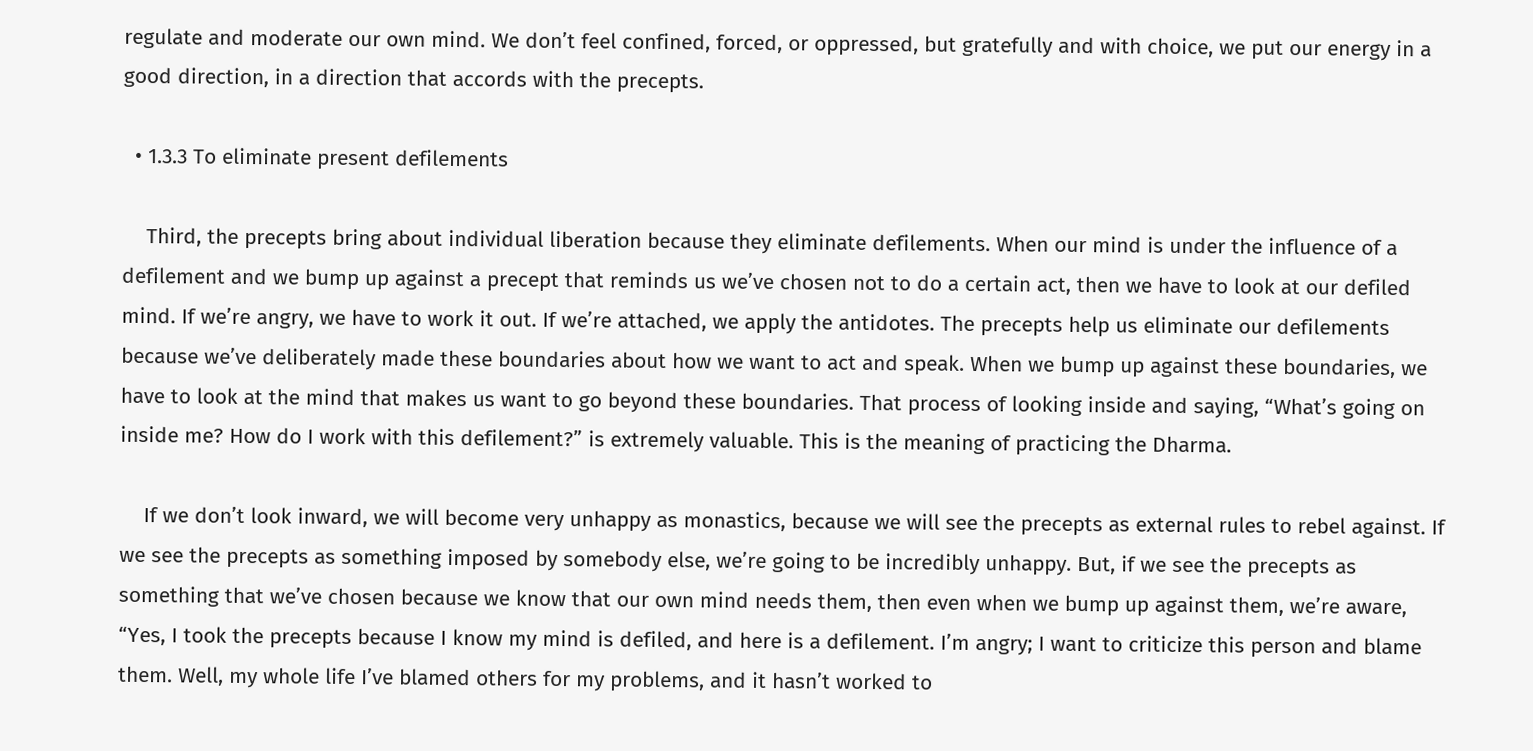regulate and moderate our own mind. We don’t feel confined, forced, or oppressed, but gratefully and with choice, we put our energy in a good direction, in a direction that accords with the precepts.

  • 1.3.3 To eliminate present defilements

    Third, the precepts bring about individual liberation because they eliminate defilements. When our mind is under the influence of a defilement and we bump up against a precept that reminds us we’ve chosen not to do a certain act, then we have to look at our defiled mind. If we’re angry, we have to work it out. If we’re attached, we apply the antidotes. The precepts help us eliminate our defilements because we’ve deliberately made these boundaries about how we want to act and speak. When we bump up against these boundaries, we have to look at the mind that makes us want to go beyond these boundaries. That process of looking inside and saying, “What’s going on inside me? How do I work with this defilement?” is extremely valuable. This is the meaning of practicing the Dharma.

    If we don’t look inward, we will become very unhappy as monastics, because we will see the precepts as external rules to rebel against. If we see the precepts as something imposed by somebody else, we’re going to be incredibly unhappy. But, if we see the precepts as something that we’ve chosen because we know that our own mind needs them, then even when we bump up against them, we’re aware, “Yes, I took the precepts because I know my mind is defiled, and here is a defilement. I’m angry; I want to criticize this person and blame them. Well, my whole life I’ve blamed others for my problems, and it hasn’t worked to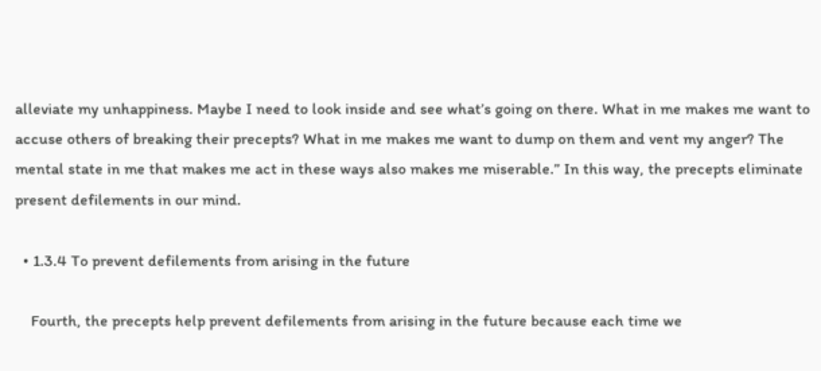alleviate my unhappiness. Maybe I need to look inside and see what’s going on there. What in me makes me want to accuse others of breaking their precepts? What in me makes me want to dump on them and vent my anger? The mental state in me that makes me act in these ways also makes me miserable.” In this way, the precepts eliminate present defilements in our mind.

  • 1.3.4 To prevent defilements from arising in the future

    Fourth, the precepts help prevent defilements from arising in the future because each time we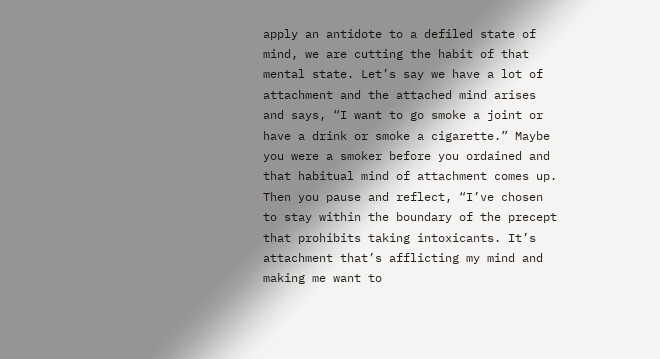apply an antidote to a defiled state of mind, we are cutting the habit of that mental state. Let’s say we have a lot of attachment and the attached mind arises and says, “I want to go smoke a joint or have a drink or smoke a cigarette.” Maybe you were a smoker before you ordained and that habitual mind of attachment comes up. Then you pause and reflect, “I’ve chosen to stay within the boundary of the precept that prohibits taking intoxicants. It’s attachment that’s afflicting my mind and making me want to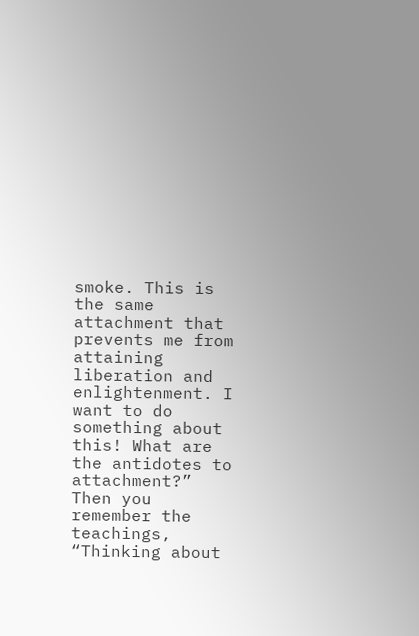smoke. This is the same attachment that prevents me from attaining liberation and enlightenment. I want to do something about this! What are the antidotes to attachment?” Then you remember the teachings, “Thinking about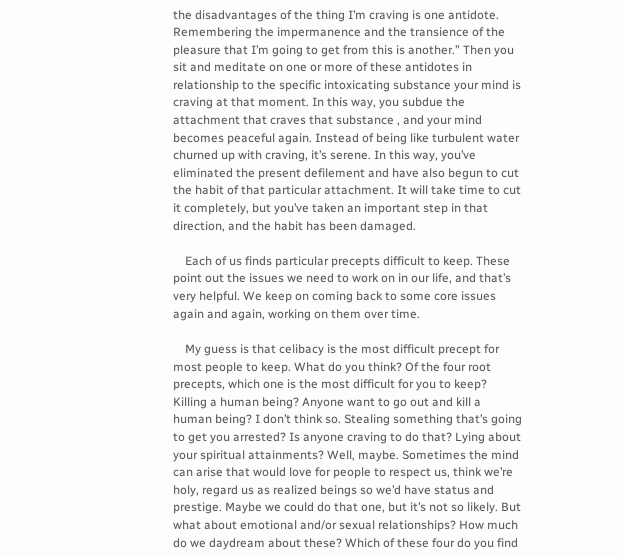the disadvantages of the thing I’m craving is one antidote. Remembering the impermanence and the transience of the pleasure that I’m going to get from this is another.” Then you sit and meditate on one or more of these antidotes in relationship to the specific intoxicating substance your mind is craving at that moment. In this way, you subdue the attachment that craves that substance , and your mind becomes peaceful again. Instead of being like turbulent water churned up with craving, it’s serene. In this way, you’ve eliminated the present defilement and have also begun to cut the habit of that particular attachment. It will take time to cut it completely, but you’ve taken an important step in that direction, and the habit has been damaged.

    Each of us finds particular precepts difficult to keep. These point out the issues we need to work on in our life, and that’s very helpful. We keep on coming back to some core issues again and again, working on them over time.

    My guess is that celibacy is the most difficult precept for most people to keep. What do you think? Of the four root precepts, which one is the most difficult for you to keep? Killing a human being? Anyone want to go out and kill a human being? I don’t think so. Stealing something that’s going to get you arrested? Is anyone craving to do that? Lying about your spiritual attainments? Well, maybe. Sometimes the mind can arise that would love for people to respect us, think we’re holy, regard us as realized beings so we’d have status and prestige. Maybe we could do that one, but it’s not so likely. But what about emotional and/or sexual relationships? How much do we daydream about these? Which of these four do you find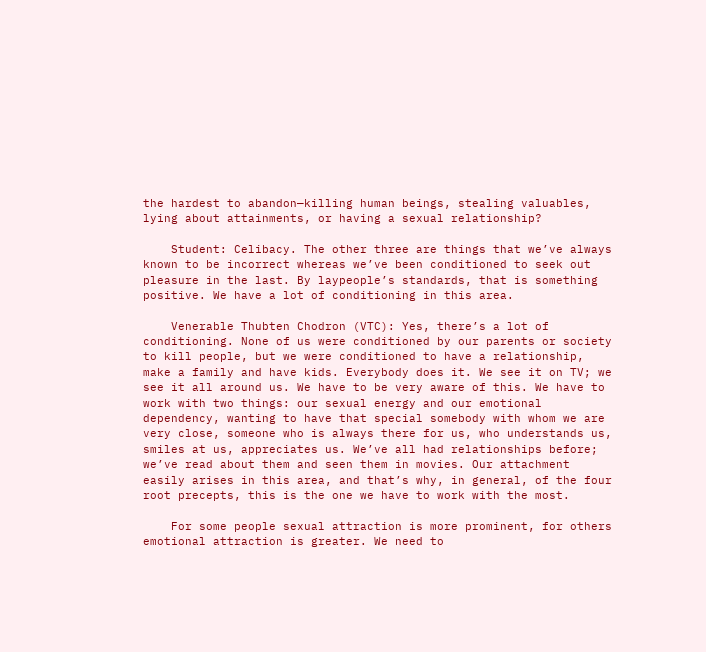the hardest to abandon—killing human beings, stealing valuables, lying about attainments, or having a sexual relationship?

    Student: Celibacy. The other three are things that we’ve always known to be incorrect whereas we’ve been conditioned to seek out pleasure in the last. By laypeople’s standards, that is something positive. We have a lot of conditioning in this area.

    Venerable Thubten Chodron (VTC): Yes, there’s a lot of conditioning. None of us were conditioned by our parents or society to kill people, but we were conditioned to have a relationship, make a family and have kids. Everybody does it. We see it on TV; we see it all around us. We have to be very aware of this. We have to work with two things: our sexual energy and our emotional dependency, wanting to have that special somebody with whom we are very close, someone who is always there for us, who understands us, smiles at us, appreciates us. We’ve all had relationships before; we’ve read about them and seen them in movies. Our attachment easily arises in this area, and that’s why, in general, of the four root precepts, this is the one we have to work with the most.

    For some people sexual attraction is more prominent, for others emotional attraction is greater. We need to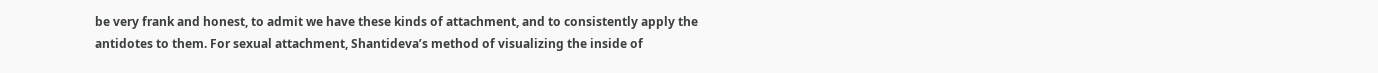be very frank and honest, to admit we have these kinds of attachment, and to consistently apply the antidotes to them. For sexual attachment, Shantideva’s method of visualizing the inside of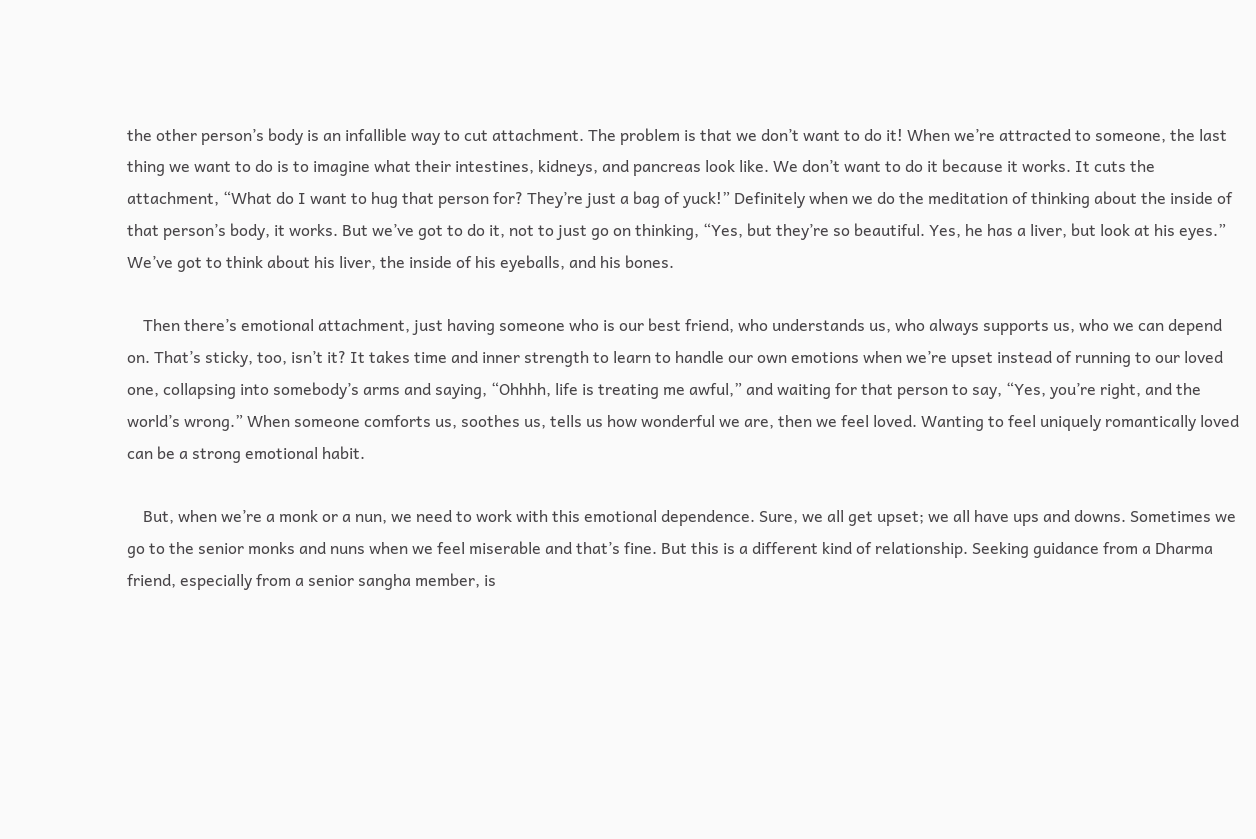the other person’s body is an infallible way to cut attachment. The problem is that we don’t want to do it! When we’re attracted to someone, the last thing we want to do is to imagine what their intestines, kidneys, and pancreas look like. We don’t want to do it because it works. It cuts the attachment, “What do I want to hug that person for? They’re just a bag of yuck!” Definitely when we do the meditation of thinking about the inside of that person’s body, it works. But we’ve got to do it, not to just go on thinking, “Yes, but they’re so beautiful. Yes, he has a liver, but look at his eyes.” We’ve got to think about his liver, the inside of his eyeballs, and his bones.

    Then there’s emotional attachment, just having someone who is our best friend, who understands us, who always supports us, who we can depend on. That’s sticky, too, isn’t it? It takes time and inner strength to learn to handle our own emotions when we’re upset instead of running to our loved one, collapsing into somebody’s arms and saying, “Ohhhh, life is treating me awful,” and waiting for that person to say, “Yes, you’re right, and the world’s wrong.” When someone comforts us, soothes us, tells us how wonderful we are, then we feel loved. Wanting to feel uniquely romantically loved can be a strong emotional habit.

    But, when we’re a monk or a nun, we need to work with this emotional dependence. Sure, we all get upset; we all have ups and downs. Sometimes we go to the senior monks and nuns when we feel miserable and that’s fine. But this is a different kind of relationship. Seeking guidance from a Dharma friend, especially from a senior sangha member, is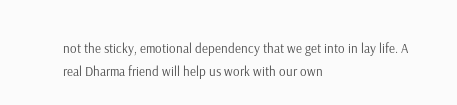not the sticky, emotional dependency that we get into in lay life. A real Dharma friend will help us work with our own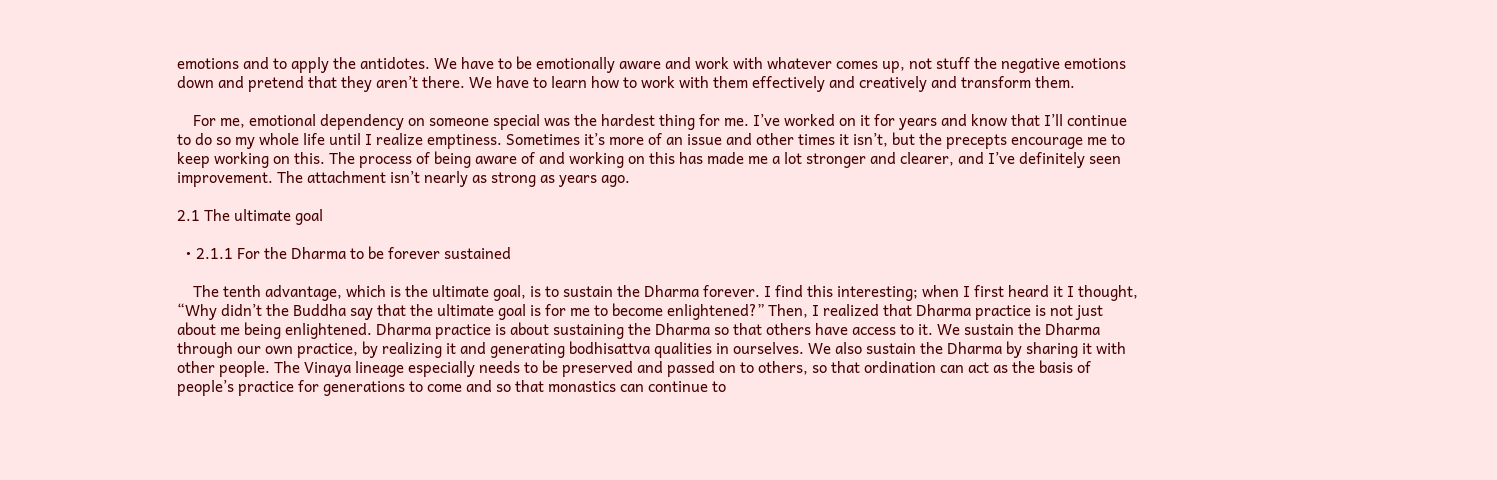emotions and to apply the antidotes. We have to be emotionally aware and work with whatever comes up, not stuff the negative emotions down and pretend that they aren’t there. We have to learn how to work with them effectively and creatively and transform them.

    For me, emotional dependency on someone special was the hardest thing for me. I’ve worked on it for years and know that I’ll continue to do so my whole life until I realize emptiness. Sometimes it’s more of an issue and other times it isn’t, but the precepts encourage me to keep working on this. The process of being aware of and working on this has made me a lot stronger and clearer, and I’ve definitely seen improvement. The attachment isn’t nearly as strong as years ago.

2.1 The ultimate goal

  • 2.1.1 For the Dharma to be forever sustained

    The tenth advantage, which is the ultimate goal, is to sustain the Dharma forever. I find this interesting; when I first heard it I thought, “Why didn’t the Buddha say that the ultimate goal is for me to become enlightened?” Then, I realized that Dharma practice is not just about me being enlightened. Dharma practice is about sustaining the Dharma so that others have access to it. We sustain the Dharma through our own practice, by realizing it and generating bodhisattva qualities in ourselves. We also sustain the Dharma by sharing it with other people. The Vinaya lineage especially needs to be preserved and passed on to others, so that ordination can act as the basis of people’s practice for generations to come and so that monastics can continue to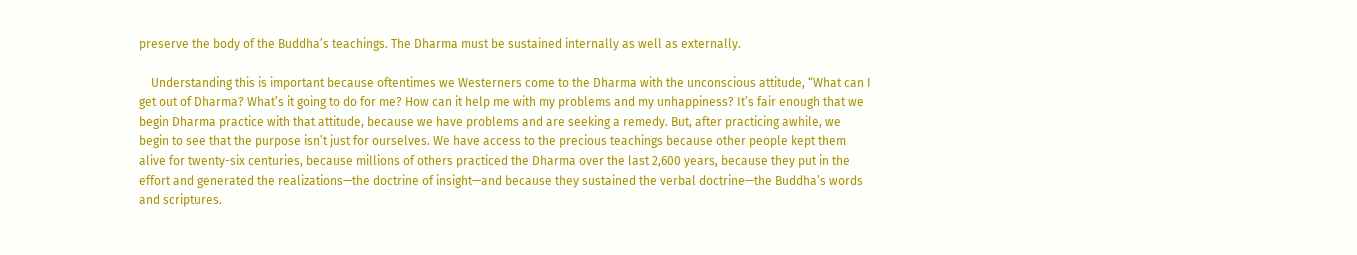preserve the body of the Buddha’s teachings. The Dharma must be sustained internally as well as externally.

    Understanding this is important because oftentimes we Westerners come to the Dharma with the unconscious attitude, “What can I get out of Dharma? What’s it going to do for me? How can it help me with my problems and my unhappiness? It’s fair enough that we begin Dharma practice with that attitude, because we have problems and are seeking a remedy. But, after practicing awhile, we begin to see that the purpose isn’t just for ourselves. We have access to the precious teachings because other people kept them alive for twenty-six centuries, because millions of others practiced the Dharma over the last 2,600 years, because they put in the effort and generated the realizations—the doctrine of insight—and because they sustained the verbal doctrine—the Buddha’s words and scriptures.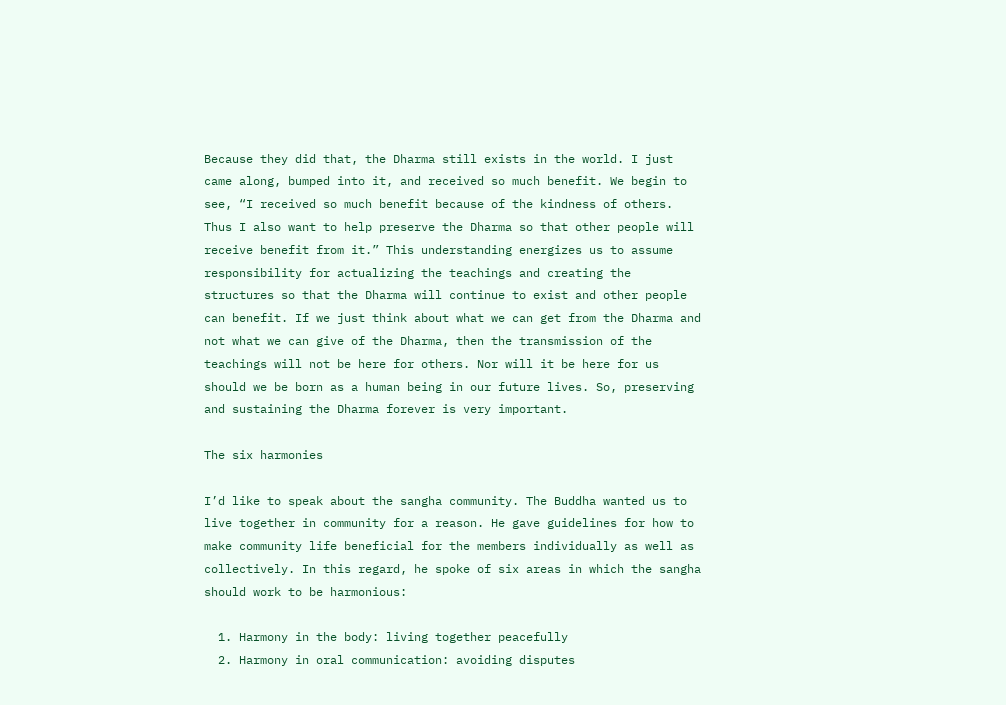Because they did that, the Dharma still exists in the world. I just came along, bumped into it, and received so much benefit. We begin to see, “I received so much benefit because of the kindness of others. Thus I also want to help preserve the Dharma so that other people will receive benefit from it.” This understanding energizes us to assume responsibility for actualizing the teachings and creating the structures so that the Dharma will continue to exist and other people can benefit. If we just think about what we can get from the Dharma and not what we can give of the Dharma, then the transmission of the teachings will not be here for others. Nor will it be here for us should we be born as a human being in our future lives. So, preserving and sustaining the Dharma forever is very important.

The six harmonies

I’d like to speak about the sangha community. The Buddha wanted us to live together in community for a reason. He gave guidelines for how to make community life beneficial for the members individually as well as collectively. In this regard, he spoke of six areas in which the sangha should work to be harmonious:

  1. Harmony in the body: living together peacefully
  2. Harmony in oral communication: avoiding disputes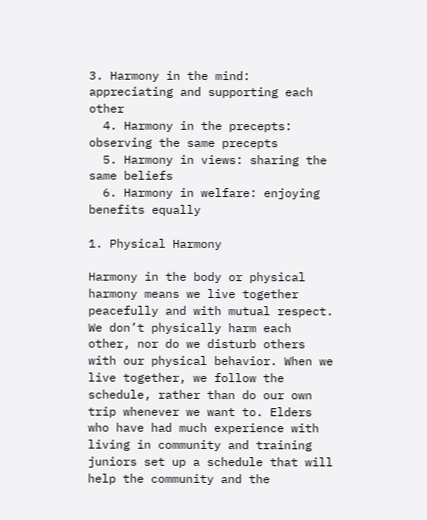3. Harmony in the mind: appreciating and supporting each other
  4. Harmony in the precepts: observing the same precepts
  5. Harmony in views: sharing the same beliefs
  6. Harmony in welfare: enjoying benefits equally

1. Physical Harmony

Harmony in the body or physical harmony means we live together peacefully and with mutual respect. We don’t physically harm each other, nor do we disturb others with our physical behavior. When we live together, we follow the schedule, rather than do our own trip whenever we want to. Elders who have had much experience with living in community and training juniors set up a schedule that will help the community and the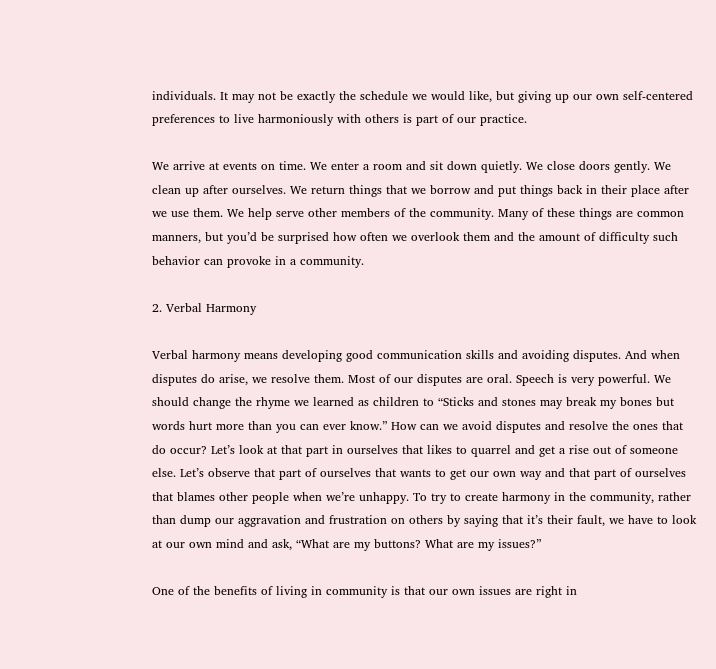individuals. It may not be exactly the schedule we would like, but giving up our own self-centered preferences to live harmoniously with others is part of our practice.

We arrive at events on time. We enter a room and sit down quietly. We close doors gently. We clean up after ourselves. We return things that we borrow and put things back in their place after we use them. We help serve other members of the community. Many of these things are common manners, but you’d be surprised how often we overlook them and the amount of difficulty such behavior can provoke in a community.

2. Verbal Harmony

Verbal harmony means developing good communication skills and avoiding disputes. And when disputes do arise, we resolve them. Most of our disputes are oral. Speech is very powerful. We should change the rhyme we learned as children to “Sticks and stones may break my bones but words hurt more than you can ever know.” How can we avoid disputes and resolve the ones that do occur? Let’s look at that part in ourselves that likes to quarrel and get a rise out of someone else. Let’s observe that part of ourselves that wants to get our own way and that part of ourselves that blames other people when we’re unhappy. To try to create harmony in the community, rather than dump our aggravation and frustration on others by saying that it’s their fault, we have to look at our own mind and ask, “What are my buttons? What are my issues?”

One of the benefits of living in community is that our own issues are right in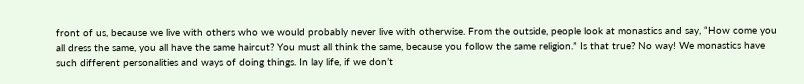front of us, because we live with others who we would probably never live with otherwise. From the outside, people look at monastics and say, “How come you all dress the same, you all have the same haircut? You must all think the same, because you follow the same religion.” Is that true? No way! We monastics have such different personalities and ways of doing things. In lay life, if we don’t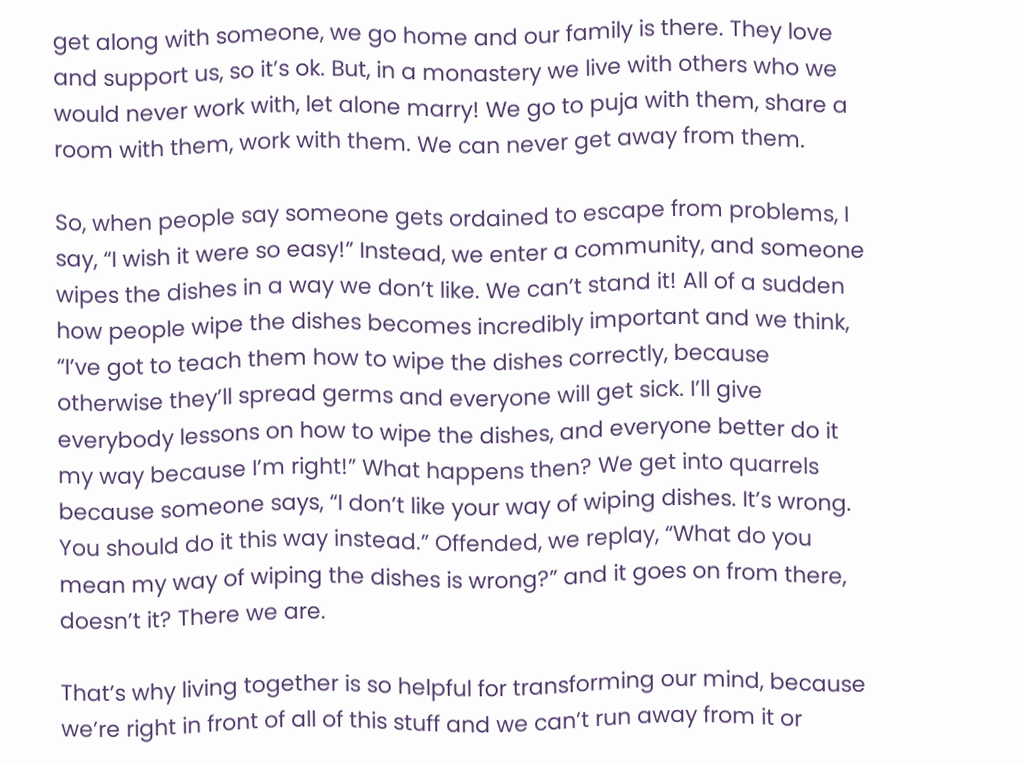get along with someone, we go home and our family is there. They love and support us, so it’s ok. But, in a monastery we live with others who we would never work with, let alone marry! We go to puja with them, share a room with them, work with them. We can never get away from them.

So, when people say someone gets ordained to escape from problems, I say, “I wish it were so easy!” Instead, we enter a community, and someone wipes the dishes in a way we don’t like. We can’t stand it! All of a sudden how people wipe the dishes becomes incredibly important and we think, “I’ve got to teach them how to wipe the dishes correctly, because otherwise they’ll spread germs and everyone will get sick. I’ll give everybody lessons on how to wipe the dishes, and everyone better do it my way because I’m right!” What happens then? We get into quarrels because someone says, “I don’t like your way of wiping dishes. It’s wrong. You should do it this way instead.” Offended, we replay, “What do you mean my way of wiping the dishes is wrong?” and it goes on from there, doesn’t it? There we are.

That’s why living together is so helpful for transforming our mind, because we’re right in front of all of this stuff and we can’t run away from it or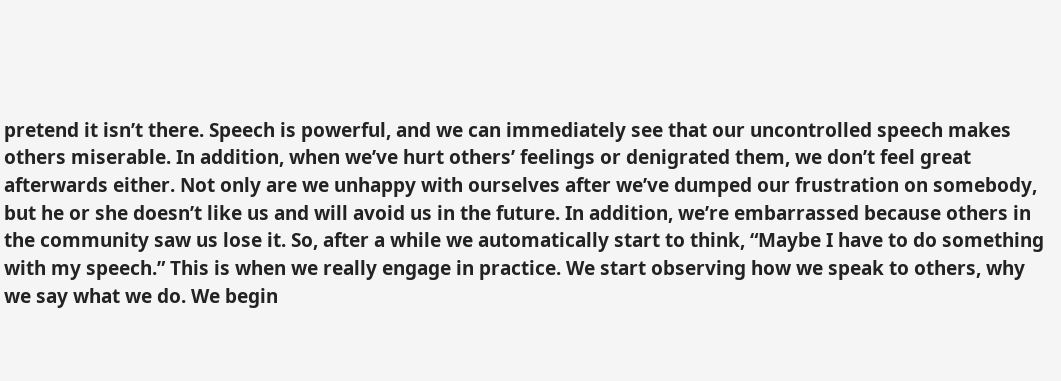pretend it isn’t there. Speech is powerful, and we can immediately see that our uncontrolled speech makes others miserable. In addition, when we’ve hurt others’ feelings or denigrated them, we don’t feel great afterwards either. Not only are we unhappy with ourselves after we’ve dumped our frustration on somebody, but he or she doesn’t like us and will avoid us in the future. In addition, we’re embarrassed because others in the community saw us lose it. So, after a while we automatically start to think, “Maybe I have to do something with my speech.” This is when we really engage in practice. We start observing how we speak to others, why we say what we do. We begin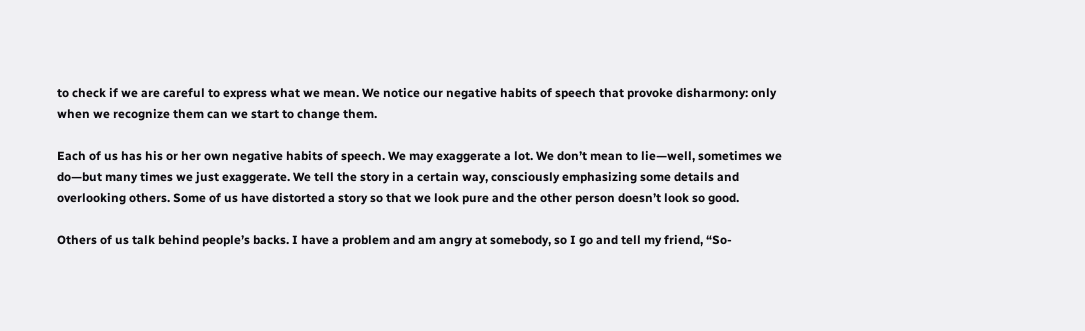to check if we are careful to express what we mean. We notice our negative habits of speech that provoke disharmony: only when we recognize them can we start to change them.

Each of us has his or her own negative habits of speech. We may exaggerate a lot. We don’t mean to lie—well, sometimes we do—but many times we just exaggerate. We tell the story in a certain way, consciously emphasizing some details and overlooking others. Some of us have distorted a story so that we look pure and the other person doesn’t look so good.

Others of us talk behind people’s backs. I have a problem and am angry at somebody, so I go and tell my friend, “So-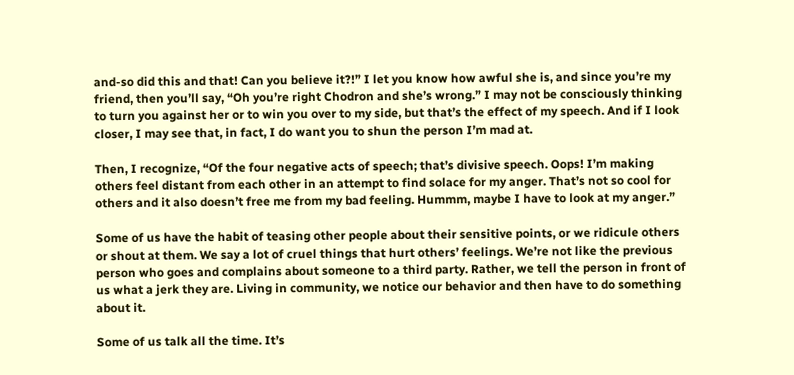and-so did this and that! Can you believe it?!” I let you know how awful she is, and since you’re my friend, then you’ll say, “Oh you’re right Chodron and she’s wrong.” I may not be consciously thinking to turn you against her or to win you over to my side, but that’s the effect of my speech. And if I look closer, I may see that, in fact, I do want you to shun the person I’m mad at.

Then, I recognize, “Of the four negative acts of speech; that’s divisive speech. Oops! I’m making others feel distant from each other in an attempt to find solace for my anger. That’s not so cool for others and it also doesn’t free me from my bad feeling. Hummm, maybe I have to look at my anger.”

Some of us have the habit of teasing other people about their sensitive points, or we ridicule others or shout at them. We say a lot of cruel things that hurt others’ feelings. We’re not like the previous person who goes and complains about someone to a third party. Rather, we tell the person in front of us what a jerk they are. Living in community, we notice our behavior and then have to do something about it.

Some of us talk all the time. It’s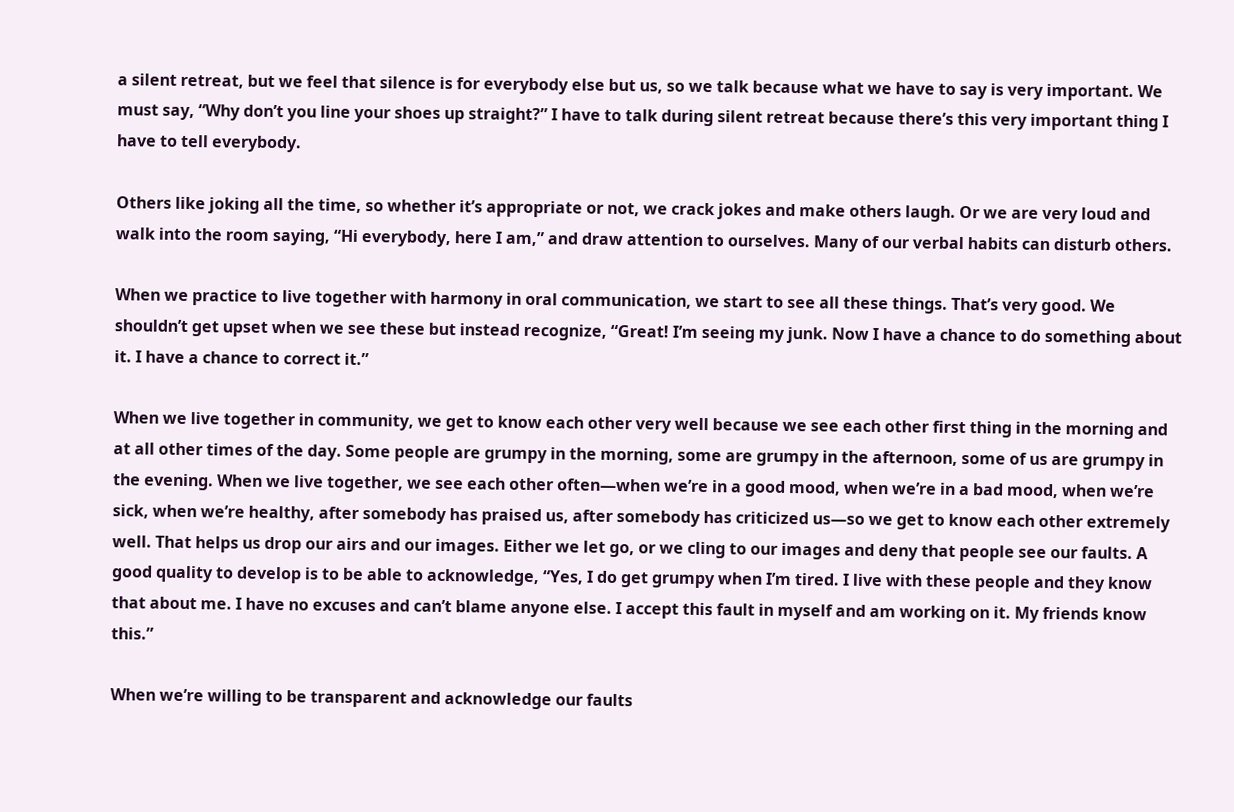a silent retreat, but we feel that silence is for everybody else but us, so we talk because what we have to say is very important. We must say, “Why don’t you line your shoes up straight?” I have to talk during silent retreat because there’s this very important thing I have to tell everybody.

Others like joking all the time, so whether it’s appropriate or not, we crack jokes and make others laugh. Or we are very loud and walk into the room saying, “Hi everybody, here I am,” and draw attention to ourselves. Many of our verbal habits can disturb others.

When we practice to live together with harmony in oral communication, we start to see all these things. That’s very good. We shouldn’t get upset when we see these but instead recognize, “Great! I’m seeing my junk. Now I have a chance to do something about it. I have a chance to correct it.”

When we live together in community, we get to know each other very well because we see each other first thing in the morning and at all other times of the day. Some people are grumpy in the morning, some are grumpy in the afternoon, some of us are grumpy in the evening. When we live together, we see each other often—when we’re in a good mood, when we’re in a bad mood, when we’re sick, when we’re healthy, after somebody has praised us, after somebody has criticized us—so we get to know each other extremely well. That helps us drop our airs and our images. Either we let go, or we cling to our images and deny that people see our faults. A good quality to develop is to be able to acknowledge, “Yes, I do get grumpy when I’m tired. I live with these people and they know that about me. I have no excuses and can’t blame anyone else. I accept this fault in myself and am working on it. My friends know this.”

When we’re willing to be transparent and acknowledge our faults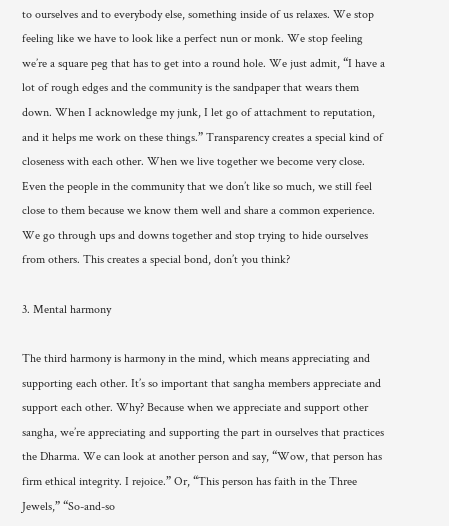to ourselves and to everybody else, something inside of us relaxes. We stop feeling like we have to look like a perfect nun or monk. We stop feeling we’re a square peg that has to get into a round hole. We just admit, “I have a lot of rough edges and the community is the sandpaper that wears them down. When I acknowledge my junk, I let go of attachment to reputation, and it helps me work on these things.” Transparency creates a special kind of closeness with each other. When we live together we become very close. Even the people in the community that we don’t like so much, we still feel close to them because we know them well and share a common experience. We go through ups and downs together and stop trying to hide ourselves from others. This creates a special bond, don’t you think?

3. Mental harmony

The third harmony is harmony in the mind, which means appreciating and supporting each other. It’s so important that sangha members appreciate and support each other. Why? Because when we appreciate and support other sangha, we’re appreciating and supporting the part in ourselves that practices the Dharma. We can look at another person and say, “Wow, that person has firm ethical integrity. I rejoice.” Or, “This person has faith in the Three Jewels,” “So-and-so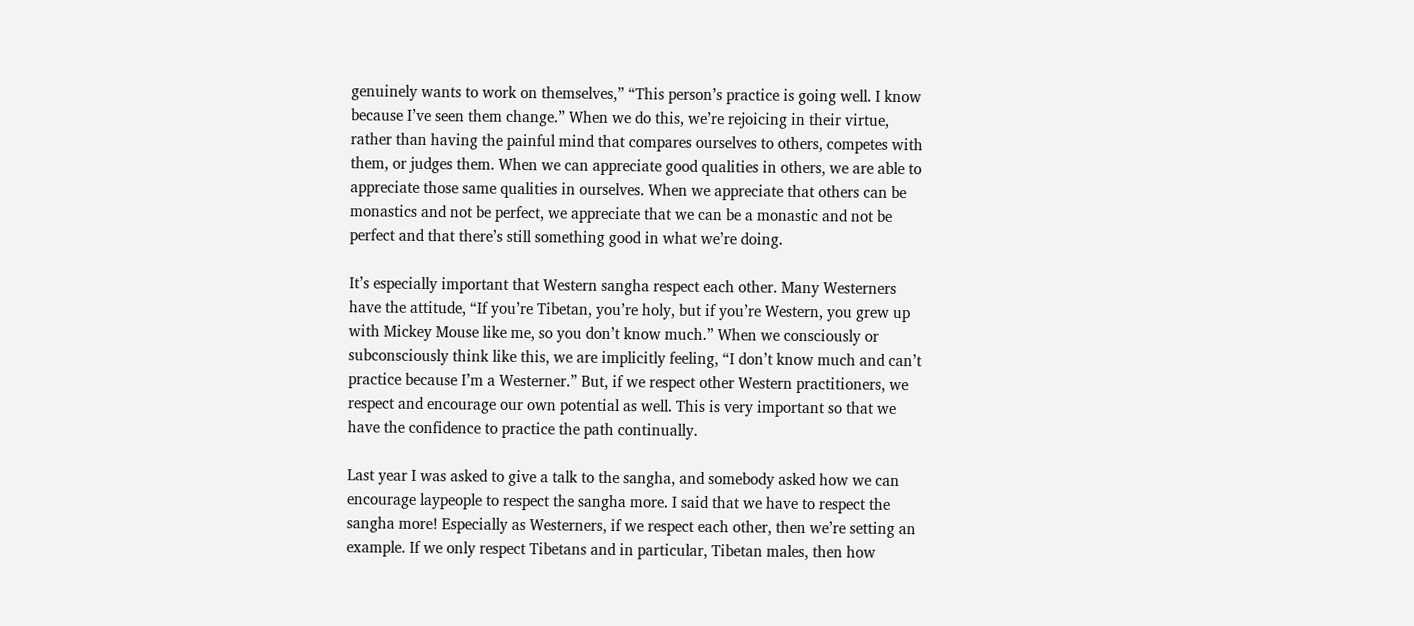genuinely wants to work on themselves,” “This person’s practice is going well. I know because I’ve seen them change.” When we do this, we’re rejoicing in their virtue, rather than having the painful mind that compares ourselves to others, competes with them, or judges them. When we can appreciate good qualities in others, we are able to appreciate those same qualities in ourselves. When we appreciate that others can be monastics and not be perfect, we appreciate that we can be a monastic and not be perfect and that there’s still something good in what we’re doing.

It’s especially important that Western sangha respect each other. Many Westerners have the attitude, “If you’re Tibetan, you’re holy, but if you’re Western, you grew up with Mickey Mouse like me, so you don’t know much.” When we consciously or subconsciously think like this, we are implicitly feeling, “I don’t know much and can’t practice because I’m a Westerner.” But, if we respect other Western practitioners, we respect and encourage our own potential as well. This is very important so that we have the confidence to practice the path continually.

Last year I was asked to give a talk to the sangha, and somebody asked how we can encourage laypeople to respect the sangha more. I said that we have to respect the sangha more! Especially as Westerners, if we respect each other, then we’re setting an example. If we only respect Tibetans and in particular, Tibetan males, then how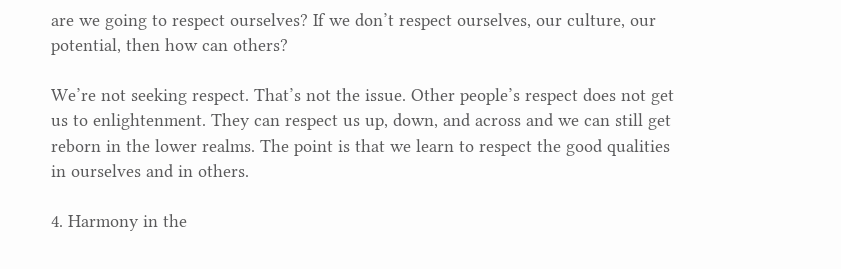are we going to respect ourselves? If we don’t respect ourselves, our culture, our potential, then how can others?

We’re not seeking respect. That’s not the issue. Other people’s respect does not get us to enlightenment. They can respect us up, down, and across and we can still get reborn in the lower realms. The point is that we learn to respect the good qualities in ourselves and in others.

4. Harmony in the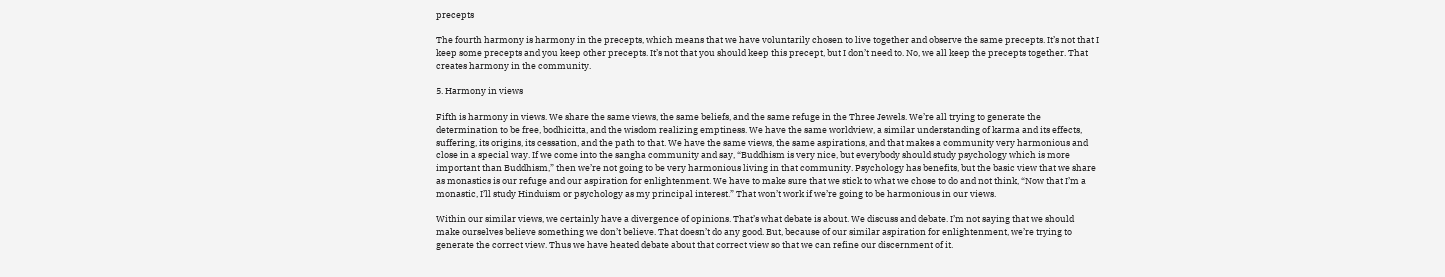precepts

The fourth harmony is harmony in the precepts, which means that we have voluntarily chosen to live together and observe the same precepts. It’s not that I keep some precepts and you keep other precepts. It’s not that you should keep this precept, but I don’t need to. No, we all keep the precepts together. That creates harmony in the community.

5. Harmony in views

Fifth is harmony in views. We share the same views, the same beliefs, and the same refuge in the Three Jewels. We’re all trying to generate the determination to be free, bodhicitta, and the wisdom realizing emptiness. We have the same worldview, a similar understanding of karma and its effects, suffering, its origins, its cessation, and the path to that. We have the same views, the same aspirations, and that makes a community very harmonious and close in a special way. If we come into the sangha community and say, “Buddhism is very nice, but everybody should study psychology which is more important than Buddhism,” then we’re not going to be very harmonious living in that community. Psychology has benefits, but the basic view that we share as monastics is our refuge and our aspiration for enlightenment. We have to make sure that we stick to what we chose to do and not think, “Now that I’m a monastic, I’ll study Hinduism or psychology as my principal interest.” That won’t work if we’re going to be harmonious in our views.

Within our similar views, we certainly have a divergence of opinions. That’s what debate is about. We discuss and debate. I’m not saying that we should make ourselves believe something we don’t believe. That doesn’t do any good. But, because of our similar aspiration for enlightenment, we’re trying to generate the correct view. Thus we have heated debate about that correct view so that we can refine our discernment of it.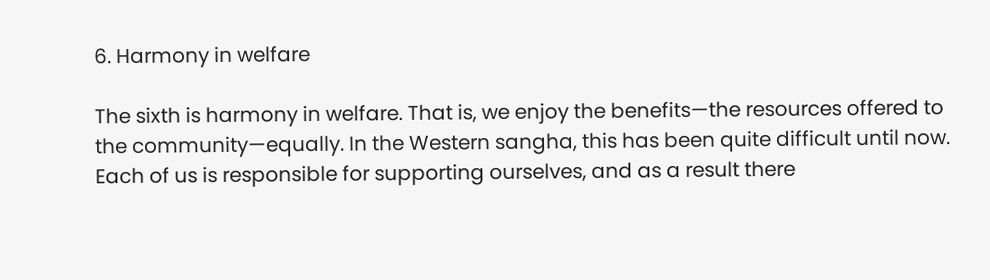6. Harmony in welfare

The sixth is harmony in welfare. That is, we enjoy the benefits—the resources offered to the community—equally. In the Western sangha, this has been quite difficult until now. Each of us is responsible for supporting ourselves, and as a result there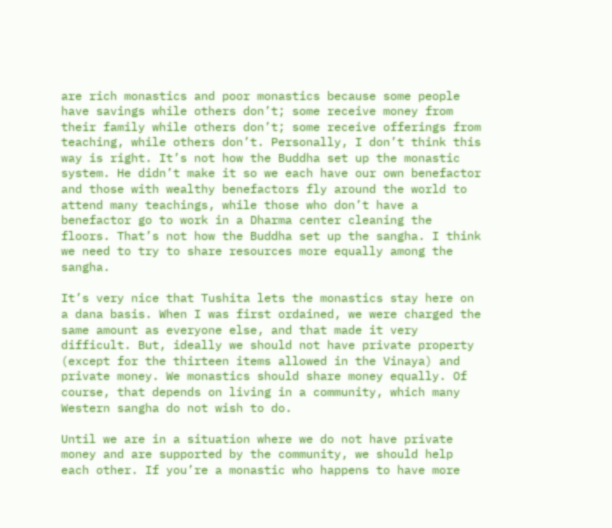are rich monastics and poor monastics because some people have savings while others don’t; some receive money from their family while others don’t; some receive offerings from teaching, while others don’t. Personally, I don’t think this way is right. It’s not how the Buddha set up the monastic system. He didn’t make it so we each have our own benefactor and those with wealthy benefactors fly around the world to attend many teachings, while those who don’t have a benefactor go to work in a Dharma center cleaning the floors. That’s not how the Buddha set up the sangha. I think we need to try to share resources more equally among the sangha.

It’s very nice that Tushita lets the monastics stay here on a dana basis. When I was first ordained, we were charged the same amount as everyone else, and that made it very difficult. But, ideally we should not have private property (except for the thirteen items allowed in the Vinaya) and private money. We monastics should share money equally. Of course, that depends on living in a community, which many Western sangha do not wish to do.

Until we are in a situation where we do not have private money and are supported by the community, we should help each other. If you’re a monastic who happens to have more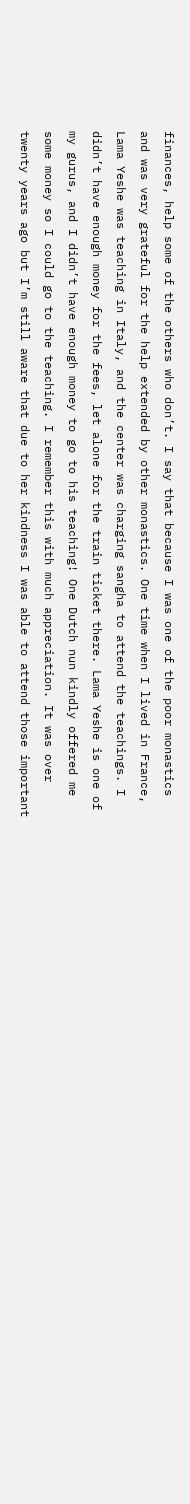finances, help some of the others who don’t. I say that because I was one of the poor monastics and was very grateful for the help extended by other monastics. One time when I lived in France, Lama Yeshe was teaching in Italy, and the center was charging sangha to attend the teachings. I didn’t have enough money for the fees, let alone for the train ticket there. Lama Yeshe is one of my gurus, and I didn’t have enough money to go to his teaching! One Dutch nun kindly offered me some money so I could go to the teaching. I remember this with much appreciation. It was over twenty years ago but I’m still aware that due to her kindness I was able to attend those important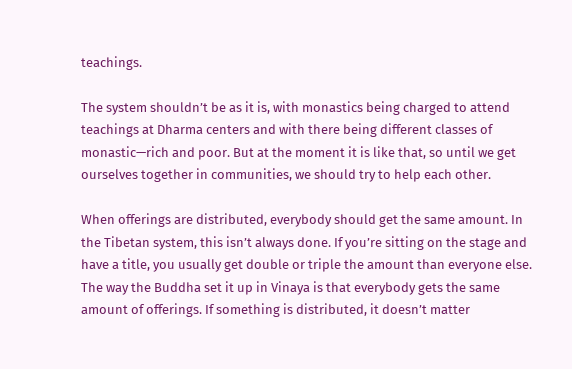teachings.

The system shouldn’t be as it is, with monastics being charged to attend teachings at Dharma centers and with there being different classes of monastic—rich and poor. But at the moment it is like that, so until we get ourselves together in communities, we should try to help each other.

When offerings are distributed, everybody should get the same amount. In the Tibetan system, this isn’t always done. If you’re sitting on the stage and have a title, you usually get double or triple the amount than everyone else. The way the Buddha set it up in Vinaya is that everybody gets the same amount of offerings. If something is distributed, it doesn’t matter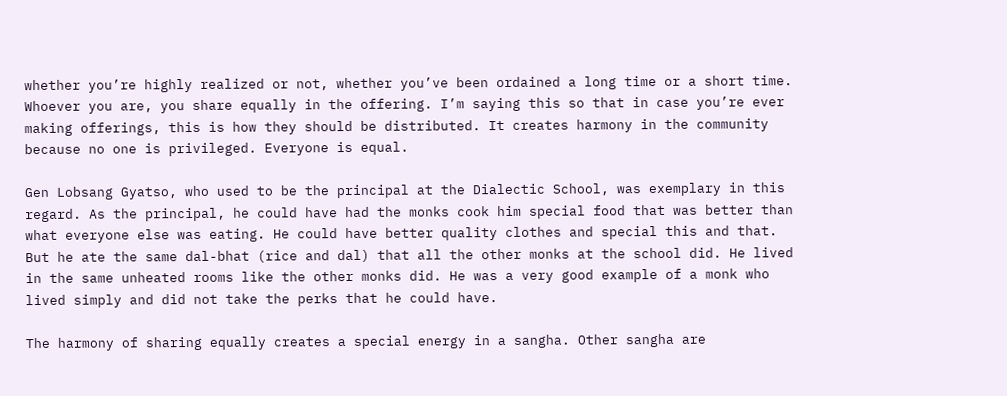whether you’re highly realized or not, whether you’ve been ordained a long time or a short time. Whoever you are, you share equally in the offering. I’m saying this so that in case you’re ever making offerings, this is how they should be distributed. It creates harmony in the community because no one is privileged. Everyone is equal.

Gen Lobsang Gyatso, who used to be the principal at the Dialectic School, was exemplary in this regard. As the principal, he could have had the monks cook him special food that was better than what everyone else was eating. He could have better quality clothes and special this and that. But he ate the same dal-bhat (rice and dal) that all the other monks at the school did. He lived in the same unheated rooms like the other monks did. He was a very good example of a monk who lived simply and did not take the perks that he could have.

The harmony of sharing equally creates a special energy in a sangha. Other sangha are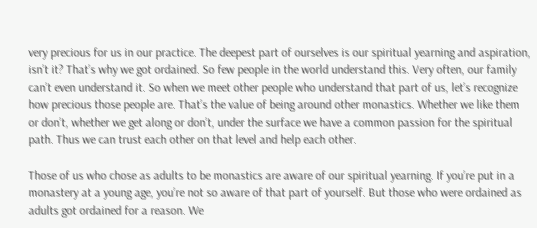very precious for us in our practice. The deepest part of ourselves is our spiritual yearning and aspiration, isn’t it? That’s why we got ordained. So few people in the world understand this. Very often, our family can’t even understand it. So when we meet other people who understand that part of us, let’s recognize how precious those people are. That’s the value of being around other monastics. Whether we like them or don’t, whether we get along or don’t, under the surface we have a common passion for the spiritual path. Thus we can trust each other on that level and help each other.

Those of us who chose as adults to be monastics are aware of our spiritual yearning. If you’re put in a monastery at a young age, you’re not so aware of that part of yourself. But those who were ordained as adults got ordained for a reason. We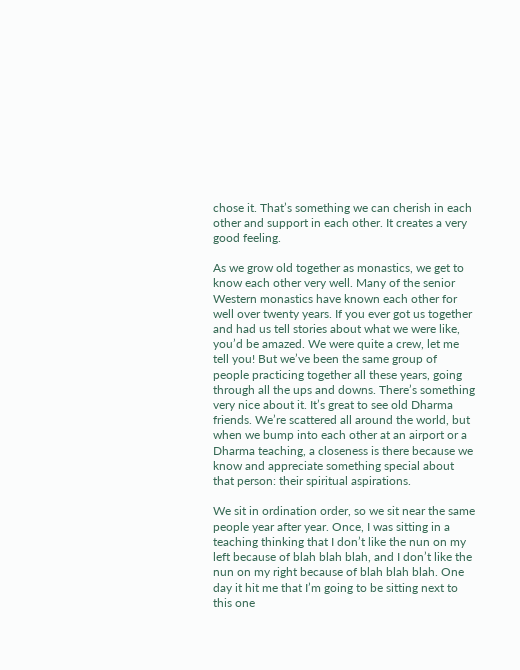chose it. That’s something we can cherish in each other and support in each other. It creates a very good feeling.

As we grow old together as monastics, we get to know each other very well. Many of the senior Western monastics have known each other for well over twenty years. If you ever got us together and had us tell stories about what we were like, you’d be amazed. We were quite a crew, let me tell you! But we’ve been the same group of people practicing together all these years, going through all the ups and downs. There’s something very nice about it. It’s great to see old Dharma friends. We’re scattered all around the world, but when we bump into each other at an airport or a Dharma teaching, a closeness is there because we know and appreciate something special about that person: their spiritual aspirations.

We sit in ordination order, so we sit near the same people year after year. Once, I was sitting in a teaching thinking that I don’t like the nun on my left because of blah blah blah, and I don’t like the nun on my right because of blah blah blah. One day it hit me that I’m going to be sitting next to this one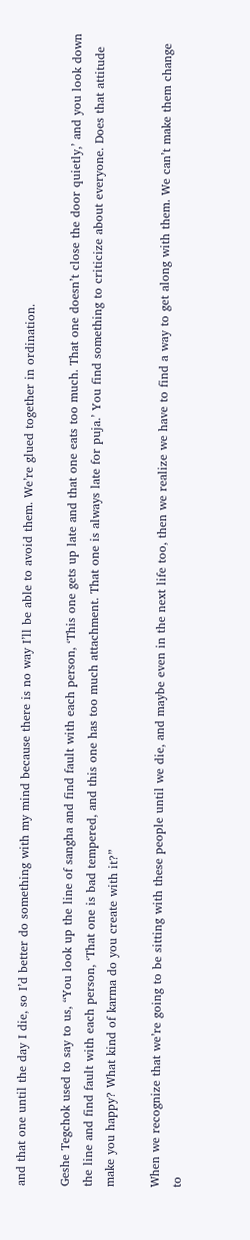and that one until the day I die, so I’d better do something with my mind because there is no way I’ll be able to avoid them. We’re glued together in ordination.

Geshe Tegchok used to say to us, “You look up the line of sangha and find fault with each person, ‘This one gets up late and that one eats too much. That one doesn’t close the door quietly,’ and you look down the line and find fault with each person, ‘That one is bad tempered, and this one has too much attachment. That one is always late for puja.’ You find something to criticize about everyone. Does that attitude make you happy? What kind of karma do you create with it?”

When we recognize that we’re going to be sitting with these people until we die, and maybe even in the next life too, then we realize we have to find a way to get along with them. We can’t make them change to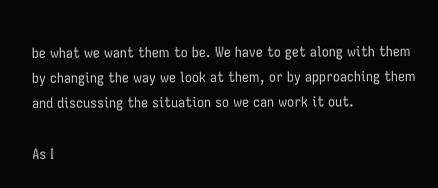be what we want them to be. We have to get along with them by changing the way we look at them, or by approaching them and discussing the situation so we can work it out.

As I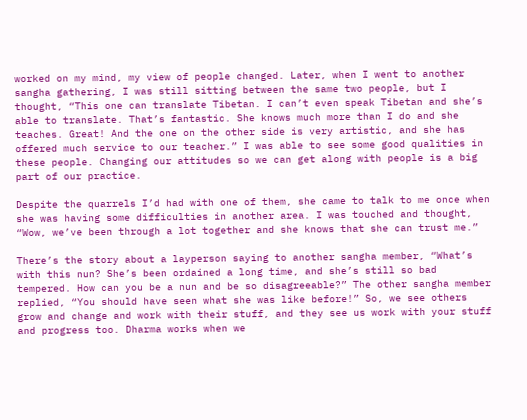worked on my mind, my view of people changed. Later, when I went to another sangha gathering, I was still sitting between the same two people, but I thought, “This one can translate Tibetan. I can’t even speak Tibetan and she’s able to translate. That’s fantastic. She knows much more than I do and she teaches. Great! And the one on the other side is very artistic, and she has offered much service to our teacher.” I was able to see some good qualities in these people. Changing our attitudes so we can get along with people is a big part of our practice.

Despite the quarrels I’d had with one of them, she came to talk to me once when she was having some difficulties in another area. I was touched and thought, “Wow, we’ve been through a lot together and she knows that she can trust me.”

There’s the story about a layperson saying to another sangha member, “What’s with this nun? She’s been ordained a long time, and she’s still so bad tempered. How can you be a nun and be so disagreeable?” The other sangha member replied, “You should have seen what she was like before!” So, we see others grow and change and work with their stuff, and they see us work with your stuff and progress too. Dharma works when we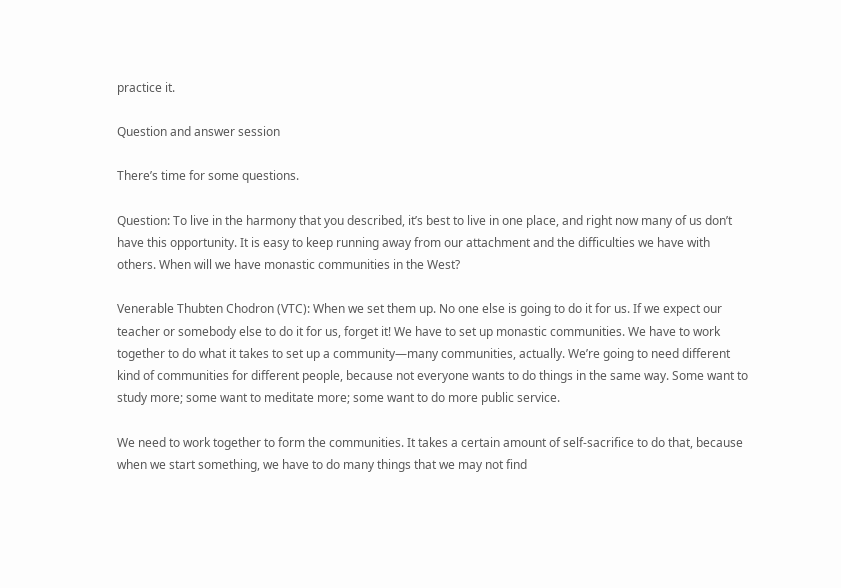practice it.

Question and answer session

There’s time for some questions.

Question: To live in the harmony that you described, it’s best to live in one place, and right now many of us don’t have this opportunity. It is easy to keep running away from our attachment and the difficulties we have with others. When will we have monastic communities in the West?

Venerable Thubten Chodron (VTC): When we set them up. No one else is going to do it for us. If we expect our teacher or somebody else to do it for us, forget it! We have to set up monastic communities. We have to work together to do what it takes to set up a community—many communities, actually. We’re going to need different kind of communities for different people, because not everyone wants to do things in the same way. Some want to study more; some want to meditate more; some want to do more public service.

We need to work together to form the communities. It takes a certain amount of self-sacrifice to do that, because when we start something, we have to do many things that we may not find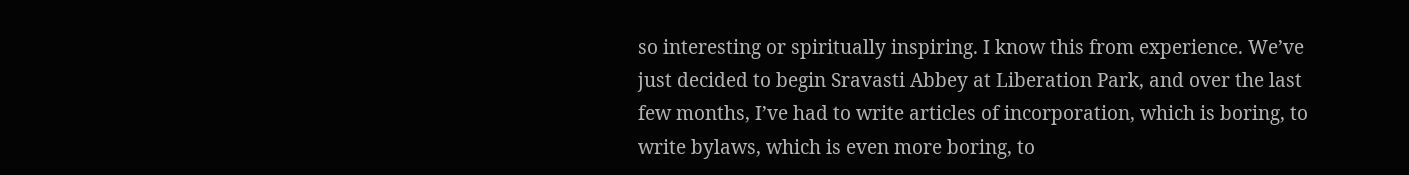so interesting or spiritually inspiring. I know this from experience. We’ve just decided to begin Sravasti Abbey at Liberation Park, and over the last few months, I’ve had to write articles of incorporation, which is boring, to write bylaws, which is even more boring, to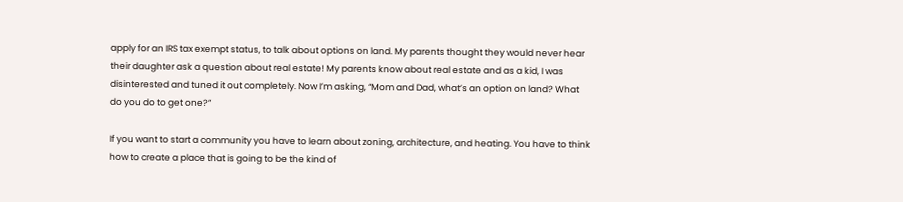apply for an IRS tax exempt status, to talk about options on land. My parents thought they would never hear their daughter ask a question about real estate! My parents know about real estate and as a kid, I was disinterested and tuned it out completely. Now I’m asking, “Mom and Dad, what’s an option on land? What do you do to get one?”

If you want to start a community you have to learn about zoning, architecture, and heating. You have to think how to create a place that is going to be the kind of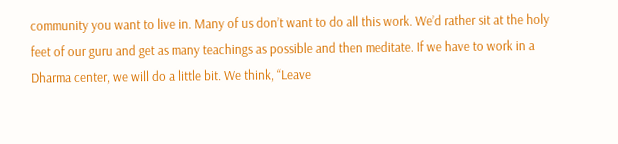community you want to live in. Many of us don’t want to do all this work. We’d rather sit at the holy feet of our guru and get as many teachings as possible and then meditate. If we have to work in a Dharma center, we will do a little bit. We think, “Leave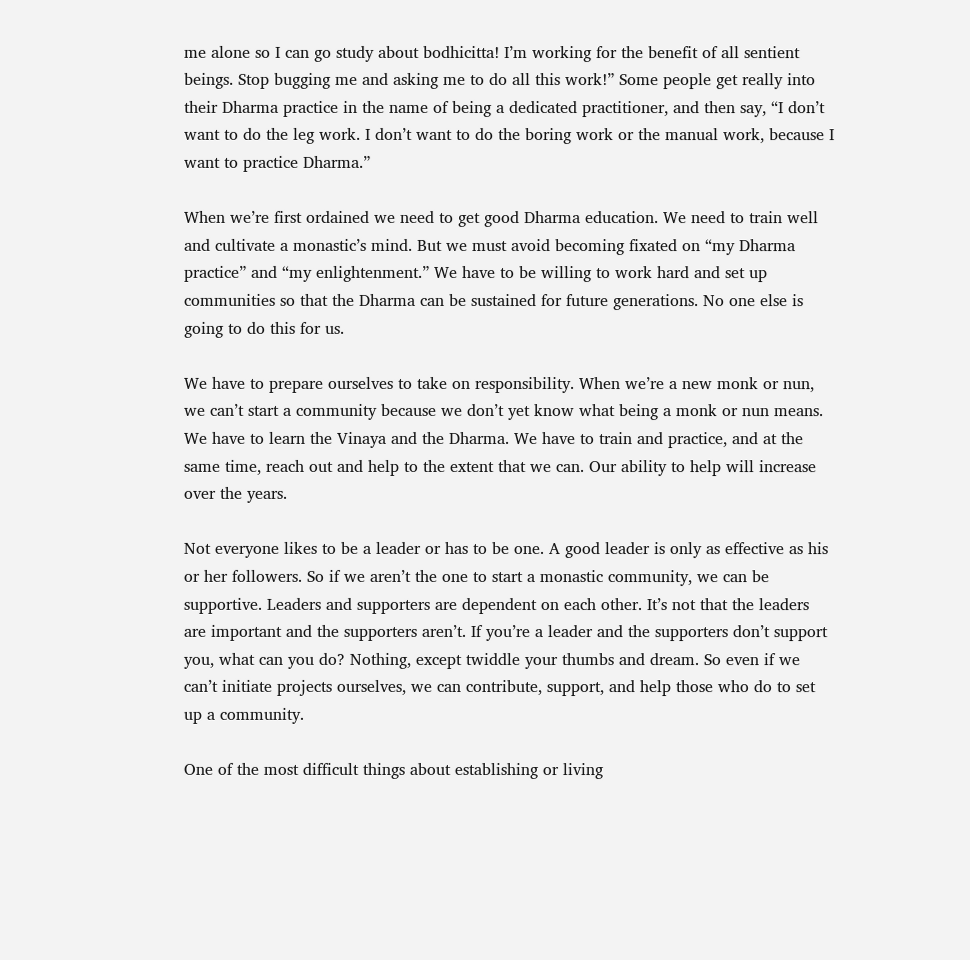me alone so I can go study about bodhicitta! I’m working for the benefit of all sentient beings. Stop bugging me and asking me to do all this work!” Some people get really into their Dharma practice in the name of being a dedicated practitioner, and then say, “I don’t want to do the leg work. I don’t want to do the boring work or the manual work, because I want to practice Dharma.”

When we’re first ordained we need to get good Dharma education. We need to train well and cultivate a monastic’s mind. But we must avoid becoming fixated on “my Dharma practice” and “my enlightenment.” We have to be willing to work hard and set up communities so that the Dharma can be sustained for future generations. No one else is going to do this for us.

We have to prepare ourselves to take on responsibility. When we’re a new monk or nun, we can’t start a community because we don’t yet know what being a monk or nun means. We have to learn the Vinaya and the Dharma. We have to train and practice, and at the same time, reach out and help to the extent that we can. Our ability to help will increase over the years.

Not everyone likes to be a leader or has to be one. A good leader is only as effective as his or her followers. So if we aren’t the one to start a monastic community, we can be supportive. Leaders and supporters are dependent on each other. It’s not that the leaders are important and the supporters aren’t. If you’re a leader and the supporters don’t support you, what can you do? Nothing, except twiddle your thumbs and dream. So even if we can’t initiate projects ourselves, we can contribute, support, and help those who do to set up a community.

One of the most difficult things about establishing or living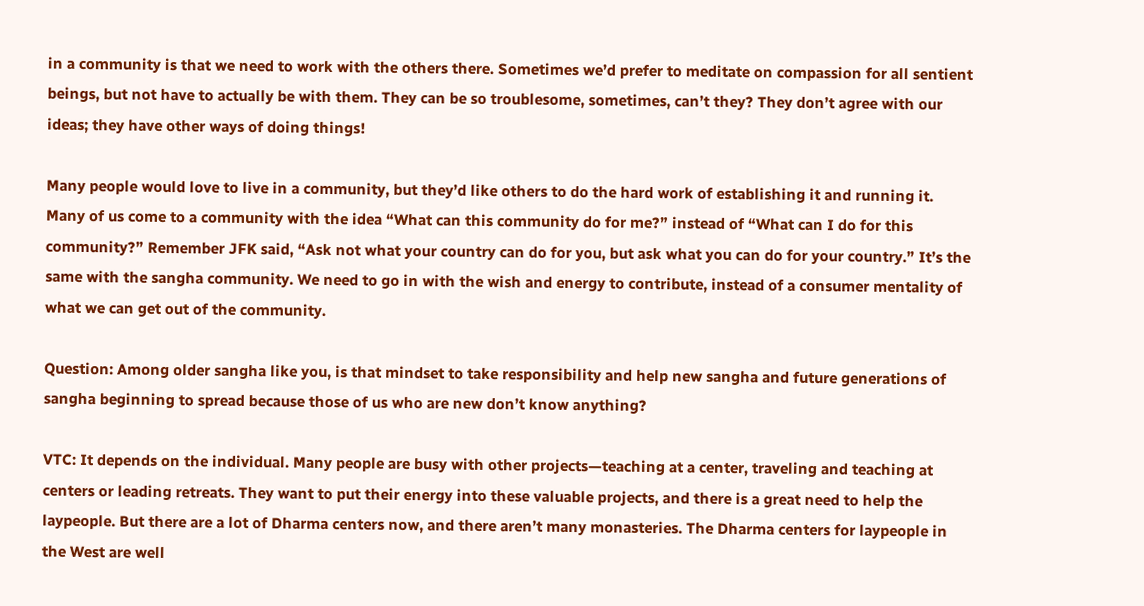in a community is that we need to work with the others there. Sometimes we’d prefer to meditate on compassion for all sentient beings, but not have to actually be with them. They can be so troublesome, sometimes, can’t they? They don’t agree with our ideas; they have other ways of doing things!

Many people would love to live in a community, but they’d like others to do the hard work of establishing it and running it. Many of us come to a community with the idea “What can this community do for me?” instead of “What can I do for this community?” Remember JFK said, “Ask not what your country can do for you, but ask what you can do for your country.” It’s the same with the sangha community. We need to go in with the wish and energy to contribute, instead of a consumer mentality of what we can get out of the community.

Question: Among older sangha like you, is that mindset to take responsibility and help new sangha and future generations of sangha beginning to spread because those of us who are new don’t know anything?

VTC: It depends on the individual. Many people are busy with other projects—teaching at a center, traveling and teaching at centers or leading retreats. They want to put their energy into these valuable projects, and there is a great need to help the laypeople. But there are a lot of Dharma centers now, and there aren’t many monasteries. The Dharma centers for laypeople in the West are well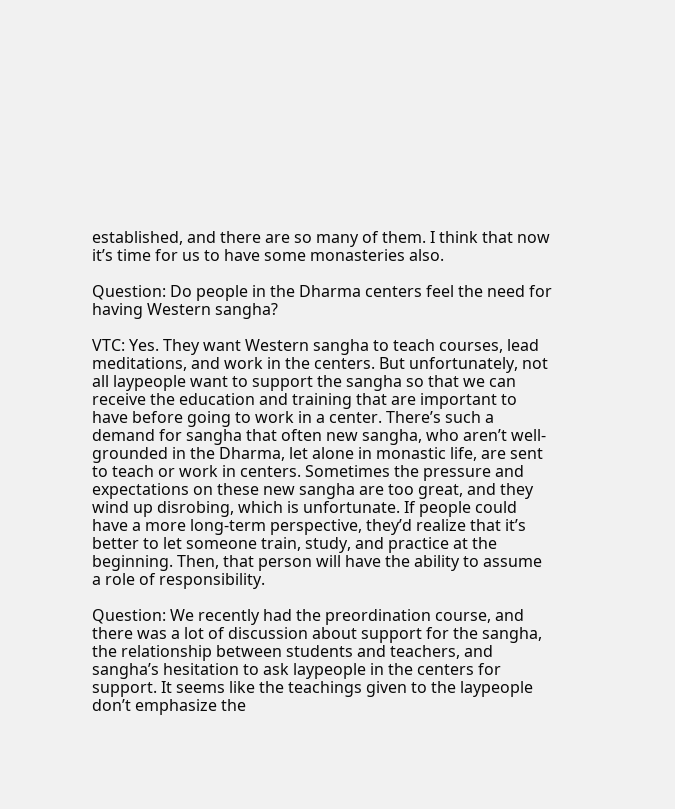established, and there are so many of them. I think that now it’s time for us to have some monasteries also.

Question: Do people in the Dharma centers feel the need for having Western sangha?

VTC: Yes. They want Western sangha to teach courses, lead meditations, and work in the centers. But unfortunately, not all laypeople want to support the sangha so that we can receive the education and training that are important to have before going to work in a center. There’s such a demand for sangha that often new sangha, who aren’t well-grounded in the Dharma, let alone in monastic life, are sent to teach or work in centers. Sometimes the pressure and expectations on these new sangha are too great, and they wind up disrobing, which is unfortunate. If people could have a more long-term perspective, they’d realize that it’s better to let someone train, study, and practice at the beginning. Then, that person will have the ability to assume a role of responsibility.

Question: We recently had the preordination course, and there was a lot of discussion about support for the sangha, the relationship between students and teachers, and sangha’s hesitation to ask laypeople in the centers for support. It seems like the teachings given to the laypeople don’t emphasize the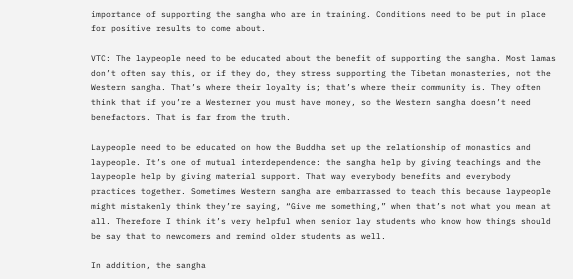importance of supporting the sangha who are in training. Conditions need to be put in place for positive results to come about.

VTC: The laypeople need to be educated about the benefit of supporting the sangha. Most lamas don’t often say this, or if they do, they stress supporting the Tibetan monasteries, not the Western sangha. That’s where their loyalty is; that’s where their community is. They often think that if you’re a Westerner you must have money, so the Western sangha doesn’t need benefactors. That is far from the truth.

Laypeople need to be educated on how the Buddha set up the relationship of monastics and laypeople. It’s one of mutual interdependence: the sangha help by giving teachings and the laypeople help by giving material support. That way everybody benefits and everybody practices together. Sometimes Western sangha are embarrassed to teach this because laypeople might mistakenly think they’re saying, “Give me something,” when that’s not what you mean at all. Therefore I think it’s very helpful when senior lay students who know how things should be say that to newcomers and remind older students as well.

In addition, the sangha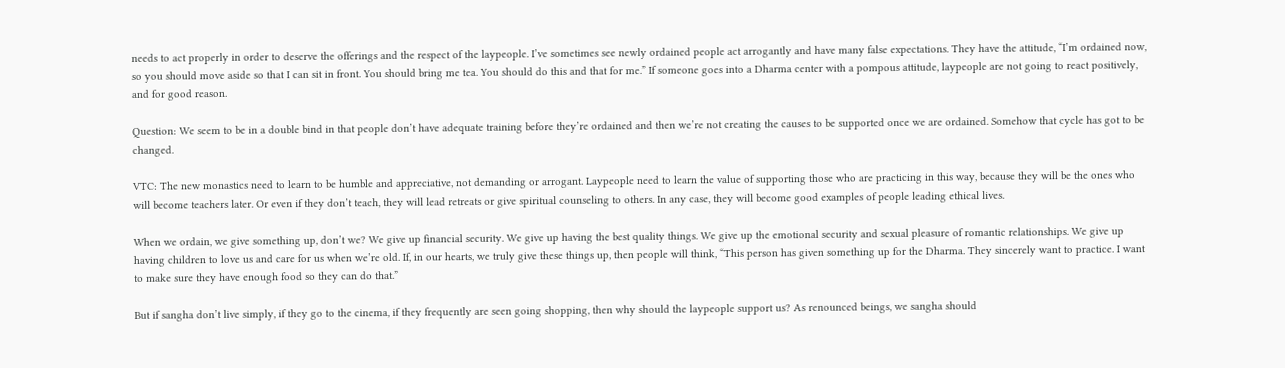needs to act properly in order to deserve the offerings and the respect of the laypeople. I’ve sometimes see newly ordained people act arrogantly and have many false expectations. They have the attitude, “I’m ordained now, so you should move aside so that I can sit in front. You should bring me tea. You should do this and that for me.” If someone goes into a Dharma center with a pompous attitude, laypeople are not going to react positively, and for good reason.

Question: We seem to be in a double bind in that people don’t have adequate training before they’re ordained and then we’re not creating the causes to be supported once we are ordained. Somehow that cycle has got to be changed.

VTC: The new monastics need to learn to be humble and appreciative, not demanding or arrogant. Laypeople need to learn the value of supporting those who are practicing in this way, because they will be the ones who will become teachers later. Or even if they don’t teach, they will lead retreats or give spiritual counseling to others. In any case, they will become good examples of people leading ethical lives.

When we ordain, we give something up, don’t we? We give up financial security. We give up having the best quality things. We give up the emotional security and sexual pleasure of romantic relationships. We give up having children to love us and care for us when we’re old. If, in our hearts, we truly give these things up, then people will think, “This person has given something up for the Dharma. They sincerely want to practice. I want to make sure they have enough food so they can do that.”

But if sangha don’t live simply, if they go to the cinema, if they frequently are seen going shopping, then why should the laypeople support us? As renounced beings, we sangha should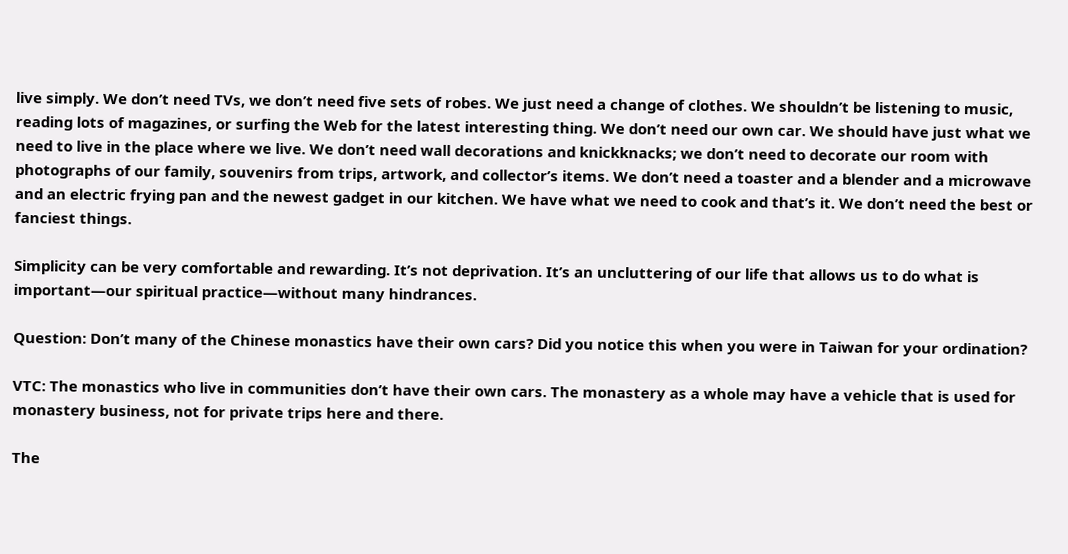live simply. We don’t need TVs, we don’t need five sets of robes. We just need a change of clothes. We shouldn’t be listening to music, reading lots of magazines, or surfing the Web for the latest interesting thing. We don’t need our own car. We should have just what we need to live in the place where we live. We don’t need wall decorations and knickknacks; we don’t need to decorate our room with photographs of our family, souvenirs from trips, artwork, and collector’s items. We don’t need a toaster and a blender and a microwave and an electric frying pan and the newest gadget in our kitchen. We have what we need to cook and that’s it. We don’t need the best or fanciest things.

Simplicity can be very comfortable and rewarding. It’s not deprivation. It’s an uncluttering of our life that allows us to do what is important—our spiritual practice—without many hindrances.

Question: Don’t many of the Chinese monastics have their own cars? Did you notice this when you were in Taiwan for your ordination?

VTC: The monastics who live in communities don’t have their own cars. The monastery as a whole may have a vehicle that is used for monastery business, not for private trips here and there.

The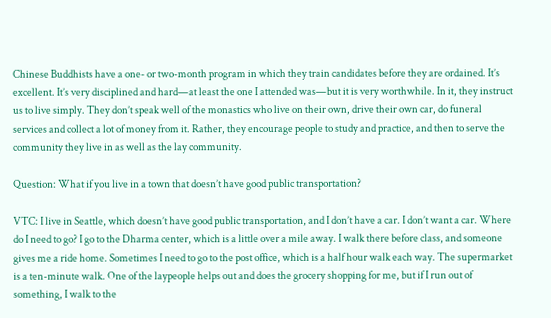Chinese Buddhists have a one- or two-month program in which they train candidates before they are ordained. It’s excellent. It’s very disciplined and hard—at least the one I attended was—but it is very worthwhile. In it, they instruct us to live simply. They don’t speak well of the monastics who live on their own, drive their own car, do funeral services and collect a lot of money from it. Rather, they encourage people to study and practice, and then to serve the community they live in as well as the lay community.

Question: What if you live in a town that doesn’t have good public transportation?

VTC: I live in Seattle, which doesn’t have good public transportation, and I don’t have a car. I don’t want a car. Where do I need to go? I go to the Dharma center, which is a little over a mile away. I walk there before class, and someone gives me a ride home. Sometimes I need to go to the post office, which is a half hour walk each way. The supermarket is a ten-minute walk. One of the laypeople helps out and does the grocery shopping for me, but if I run out of something, I walk to the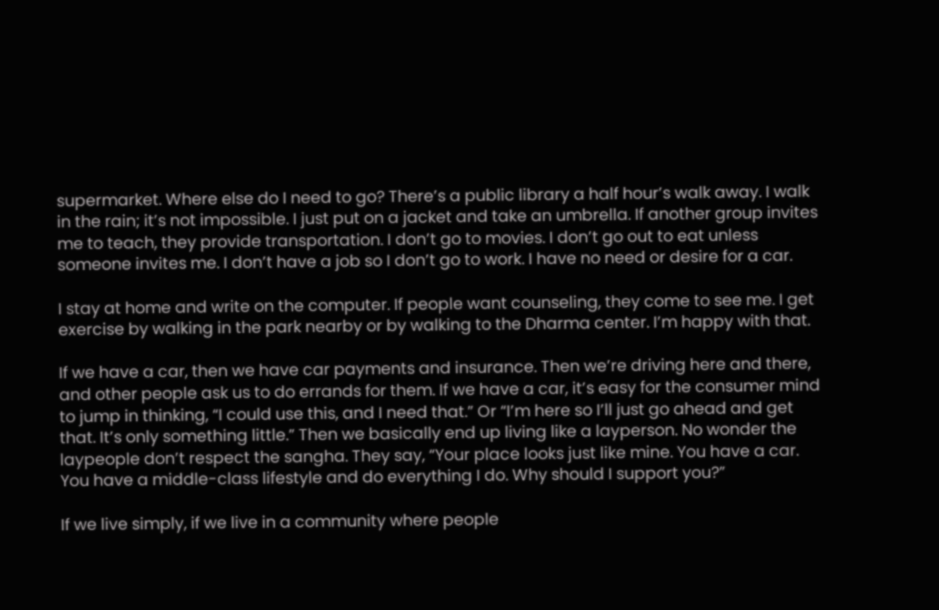supermarket. Where else do I need to go? There’s a public library a half hour’s walk away. I walk in the rain; it’s not impossible. I just put on a jacket and take an umbrella. If another group invites me to teach, they provide transportation. I don’t go to movies. I don’t go out to eat unless someone invites me. I don’t have a job so I don’t go to work. I have no need or desire for a car.

I stay at home and write on the computer. If people want counseling, they come to see me. I get exercise by walking in the park nearby or by walking to the Dharma center. I’m happy with that.

If we have a car, then we have car payments and insurance. Then we’re driving here and there, and other people ask us to do errands for them. If we have a car, it’s easy for the consumer mind to jump in thinking, “I could use this, and I need that.” Or “I’m here so I’ll just go ahead and get that. It’s only something little.” Then we basically end up living like a layperson. No wonder the laypeople don’t respect the sangha. They say, “Your place looks just like mine. You have a car. You have a middle-class lifestyle and do everything I do. Why should I support you?”

If we live simply, if we live in a community where people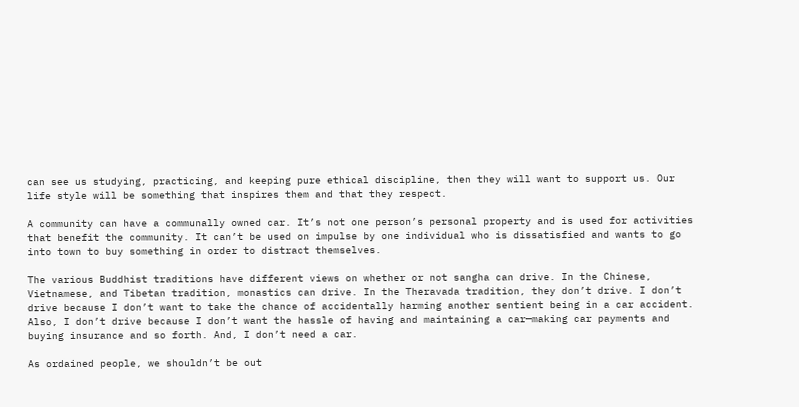can see us studying, practicing, and keeping pure ethical discipline, then they will want to support us. Our life style will be something that inspires them and that they respect.

A community can have a communally owned car. It’s not one person’s personal property and is used for activities that benefit the community. It can’t be used on impulse by one individual who is dissatisfied and wants to go into town to buy something in order to distract themselves.

The various Buddhist traditions have different views on whether or not sangha can drive. In the Chinese, Vietnamese, and Tibetan tradition, monastics can drive. In the Theravada tradition, they don’t drive. I don’t drive because I don’t want to take the chance of accidentally harming another sentient being in a car accident. Also, I don’t drive because I don’t want the hassle of having and maintaining a car—making car payments and buying insurance and so forth. And, I don’t need a car.

As ordained people, we shouldn’t be out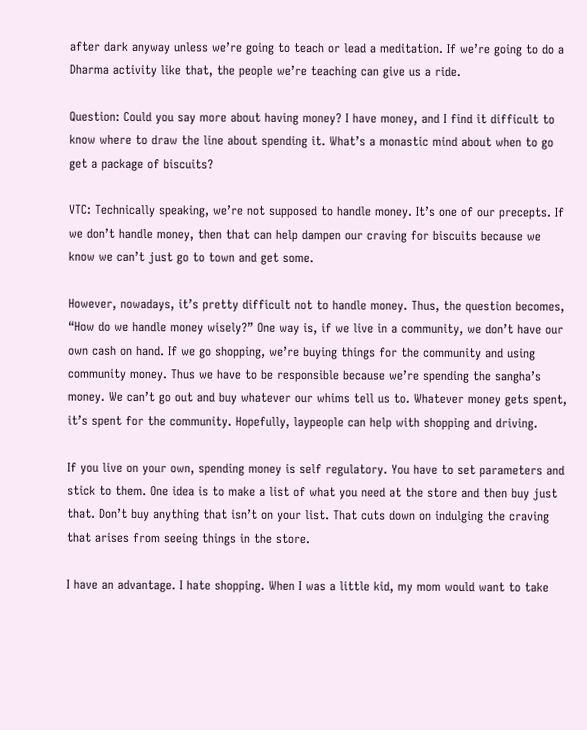after dark anyway unless we’re going to teach or lead a meditation. If we’re going to do a Dharma activity like that, the people we’re teaching can give us a ride.

Question: Could you say more about having money? I have money, and I find it difficult to know where to draw the line about spending it. What’s a monastic mind about when to go get a package of biscuits?

VTC: Technically speaking, we’re not supposed to handle money. It’s one of our precepts. If we don’t handle money, then that can help dampen our craving for biscuits because we know we can’t just go to town and get some.

However, nowadays, it’s pretty difficult not to handle money. Thus, the question becomes, “How do we handle money wisely?” One way is, if we live in a community, we don’t have our own cash on hand. If we go shopping, we’re buying things for the community and using community money. Thus we have to be responsible because we’re spending the sangha’s money. We can’t go out and buy whatever our whims tell us to. Whatever money gets spent, it’s spent for the community. Hopefully, laypeople can help with shopping and driving.

If you live on your own, spending money is self regulatory. You have to set parameters and stick to them. One idea is to make a list of what you need at the store and then buy just that. Don’t buy anything that isn’t on your list. That cuts down on indulging the craving that arises from seeing things in the store.

I have an advantage. I hate shopping. When I was a little kid, my mom would want to take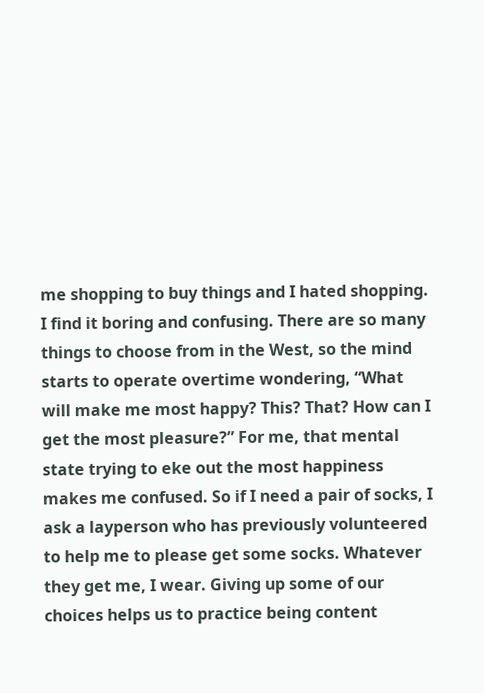me shopping to buy things and I hated shopping. I find it boring and confusing. There are so many things to choose from in the West, so the mind starts to operate overtime wondering, “What will make me most happy? This? That? How can I get the most pleasure?” For me, that mental state trying to eke out the most happiness makes me confused. So if I need a pair of socks, I ask a layperson who has previously volunteered to help me to please get some socks. Whatever they get me, I wear. Giving up some of our choices helps us to practice being content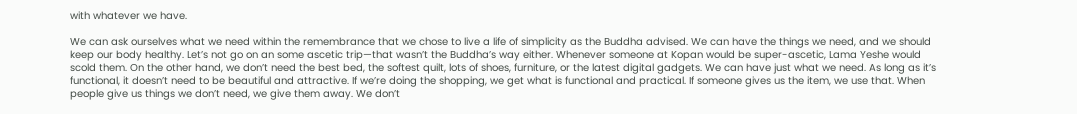with whatever we have.

We can ask ourselves what we need within the remembrance that we chose to live a life of simplicity as the Buddha advised. We can have the things we need, and we should keep our body healthy. Let’s not go on an some ascetic trip—that wasn’t the Buddha’s way either. Whenever someone at Kopan would be super-ascetic, Lama Yeshe would scold them. On the other hand, we don’t need the best bed, the softest quilt, lots of shoes, furniture, or the latest digital gadgets. We can have just what we need. As long as it’s functional, it doesn’t need to be beautiful and attractive. If we’re doing the shopping, we get what is functional and practical. If someone gives us the item, we use that. When people give us things we don’t need, we give them away. We don’t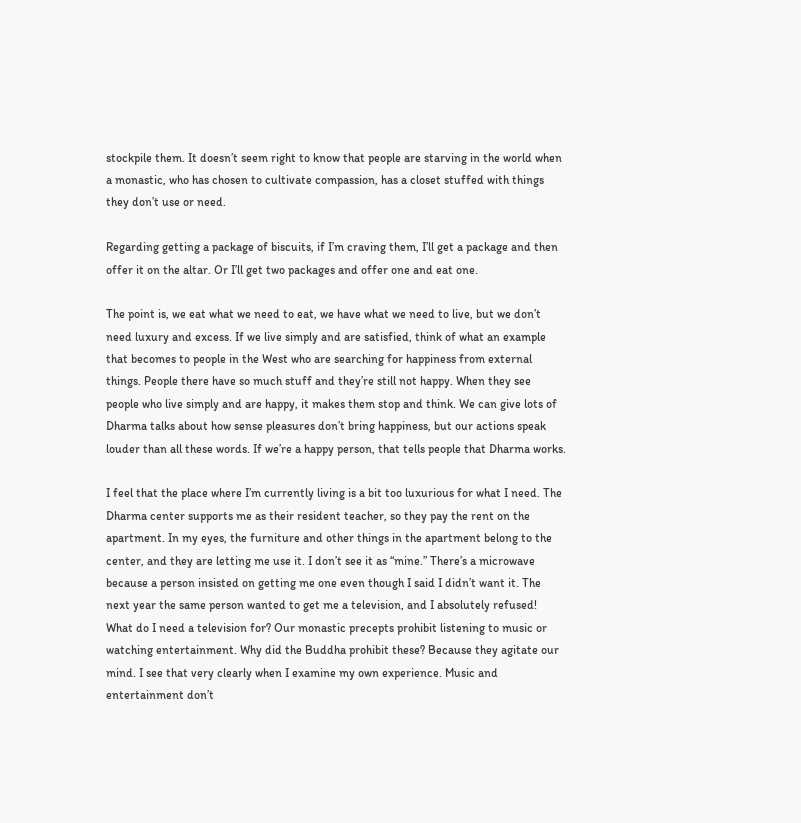stockpile them. It doesn’t seem right to know that people are starving in the world when a monastic, who has chosen to cultivate compassion, has a closet stuffed with things they don’t use or need.

Regarding getting a package of biscuits, if I’m craving them, I’ll get a package and then offer it on the altar. Or I’ll get two packages and offer one and eat one.

The point is, we eat what we need to eat, we have what we need to live, but we don’t need luxury and excess. If we live simply and are satisfied, think of what an example that becomes to people in the West who are searching for happiness from external things. People there have so much stuff and they’re still not happy. When they see people who live simply and are happy, it makes them stop and think. We can give lots of Dharma talks about how sense pleasures don’t bring happiness, but our actions speak louder than all these words. If we’re a happy person, that tells people that Dharma works.

I feel that the place where I’m currently living is a bit too luxurious for what I need. The Dharma center supports me as their resident teacher, so they pay the rent on the apartment. In my eyes, the furniture and other things in the apartment belong to the center, and they are letting me use it. I don’t see it as “mine.” There’s a microwave because a person insisted on getting me one even though I said I didn’t want it. The next year the same person wanted to get me a television, and I absolutely refused! What do I need a television for? Our monastic precepts prohibit listening to music or watching entertainment. Why did the Buddha prohibit these? Because they agitate our mind. I see that very clearly when I examine my own experience. Music and entertainment don’t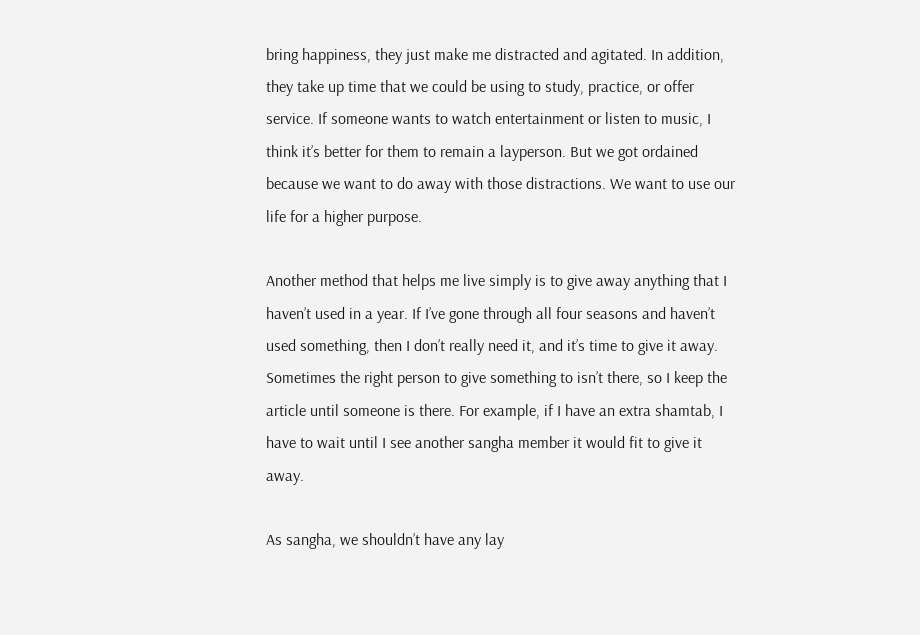bring happiness, they just make me distracted and agitated. In addition, they take up time that we could be using to study, practice, or offer service. If someone wants to watch entertainment or listen to music, I think it’s better for them to remain a layperson. But we got ordained because we want to do away with those distractions. We want to use our life for a higher purpose.

Another method that helps me live simply is to give away anything that I haven’t used in a year. If I’ve gone through all four seasons and haven’t used something, then I don’t really need it, and it’s time to give it away. Sometimes the right person to give something to isn’t there, so I keep the article until someone is there. For example, if I have an extra shamtab, I have to wait until I see another sangha member it would fit to give it away.

As sangha, we shouldn’t have any lay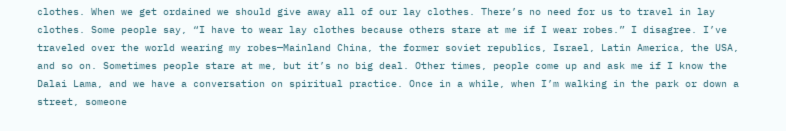clothes. When we get ordained we should give away all of our lay clothes. There’s no need for us to travel in lay clothes. Some people say, “I have to wear lay clothes because others stare at me if I wear robes.” I disagree. I’ve traveled over the world wearing my robes—Mainland China, the former soviet republics, Israel, Latin America, the USA, and so on. Sometimes people stare at me, but it’s no big deal. Other times, people come up and ask me if I know the Dalai Lama, and we have a conversation on spiritual practice. Once in a while, when I’m walking in the park or down a street, someone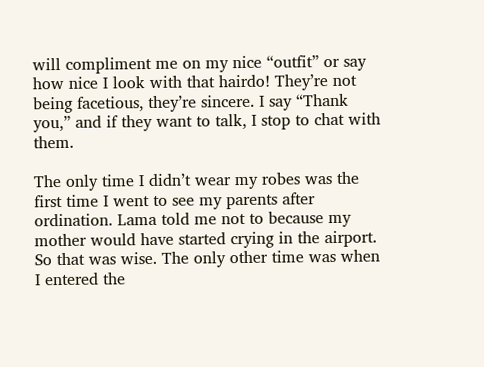will compliment me on my nice “outfit” or say how nice I look with that hairdo! They’re not being facetious, they’re sincere. I say “Thank you,” and if they want to talk, I stop to chat with them.

The only time I didn’t wear my robes was the first time I went to see my parents after ordination. Lama told me not to because my mother would have started crying in the airport. So that was wise. The only other time was when I entered the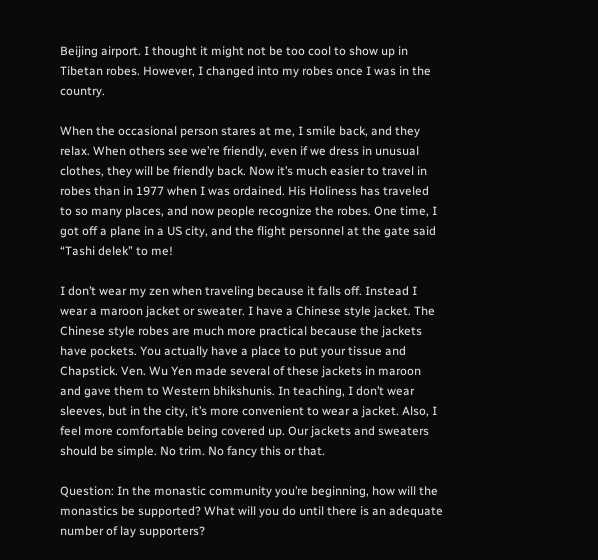Beijing airport. I thought it might not be too cool to show up in Tibetan robes. However, I changed into my robes once I was in the country.

When the occasional person stares at me, I smile back, and they relax. When others see we’re friendly, even if we dress in unusual clothes, they will be friendly back. Now it’s much easier to travel in robes than in 1977 when I was ordained. His Holiness has traveled to so many places, and now people recognize the robes. One time, I got off a plane in a US city, and the flight personnel at the gate said “Tashi delek” to me!

I don’t wear my zen when traveling because it falls off. Instead I wear a maroon jacket or sweater. I have a Chinese style jacket. The Chinese style robes are much more practical because the jackets have pockets. You actually have a place to put your tissue and Chapstick. Ven. Wu Yen made several of these jackets in maroon and gave them to Western bhikshunis. In teaching, I don’t wear sleeves, but in the city, it’s more convenient to wear a jacket. Also, I feel more comfortable being covered up. Our jackets and sweaters should be simple. No trim. No fancy this or that.

Question: In the monastic community you’re beginning, how will the monastics be supported? What will you do until there is an adequate number of lay supporters?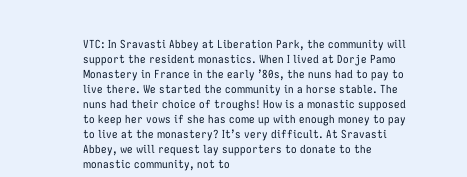VTC: In Sravasti Abbey at Liberation Park, the community will support the resident monastics. When I lived at Dorje Pamo Monastery in France in the early ’80s, the nuns had to pay to live there. We started the community in a horse stable. The nuns had their choice of troughs! How is a monastic supposed to keep her vows if she has come up with enough money to pay to live at the monastery? It’s very difficult. At Sravasti Abbey, we will request lay supporters to donate to the monastic community, not to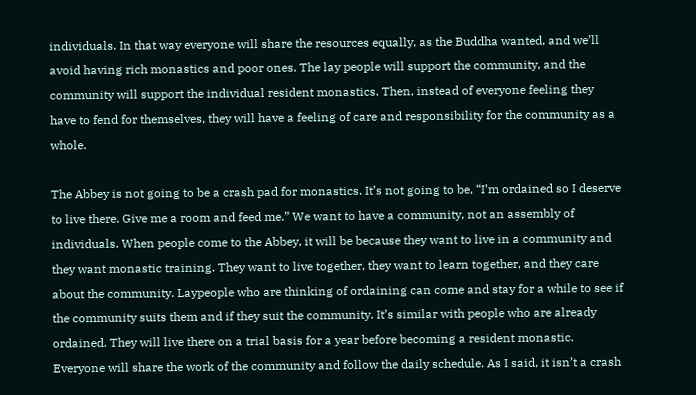individuals. In that way everyone will share the resources equally, as the Buddha wanted, and we’ll avoid having rich monastics and poor ones. The lay people will support the community, and the community will support the individual resident monastics. Then, instead of everyone feeling they have to fend for themselves, they will have a feeling of care and responsibility for the community as a whole.

The Abbey is not going to be a crash pad for monastics. It’s not going to be, “I’m ordained so I deserve to live there. Give me a room and feed me.” We want to have a community, not an assembly of individuals. When people come to the Abbey, it will be because they want to live in a community and they want monastic training. They want to live together, they want to learn together, and they care about the community. Laypeople who are thinking of ordaining can come and stay for a while to see if the community suits them and if they suit the community. It’s similar with people who are already ordained. They will live there on a trial basis for a year before becoming a resident monastic. Everyone will share the work of the community and follow the daily schedule. As I said, it isn’t a crash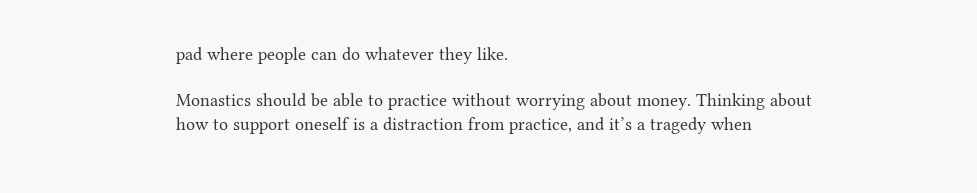pad where people can do whatever they like.

Monastics should be able to practice without worrying about money. Thinking about how to support oneself is a distraction from practice, and it’s a tragedy when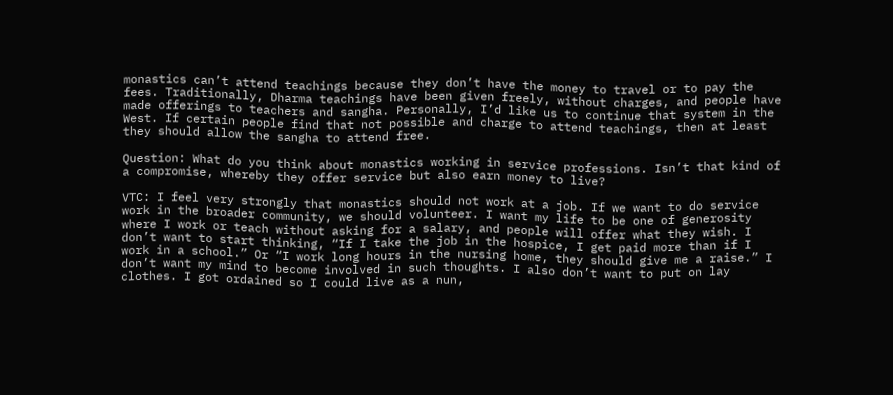monastics can’t attend teachings because they don’t have the money to travel or to pay the fees. Traditionally, Dharma teachings have been given freely, without charges, and people have made offerings to teachers and sangha. Personally, I’d like us to continue that system in the West. If certain people find that not possible and charge to attend teachings, then at least they should allow the sangha to attend free.

Question: What do you think about monastics working in service professions. Isn’t that kind of a compromise, whereby they offer service but also earn money to live?

VTC: I feel very strongly that monastics should not work at a job. If we want to do service work in the broader community, we should volunteer. I want my life to be one of generosity where I work or teach without asking for a salary, and people will offer what they wish. I don’t want to start thinking, “If I take the job in the hospice, I get paid more than if I work in a school.” Or “I work long hours in the nursing home, they should give me a raise.” I don’t want my mind to become involved in such thoughts. I also don’t want to put on lay clothes. I got ordained so I could live as a nun,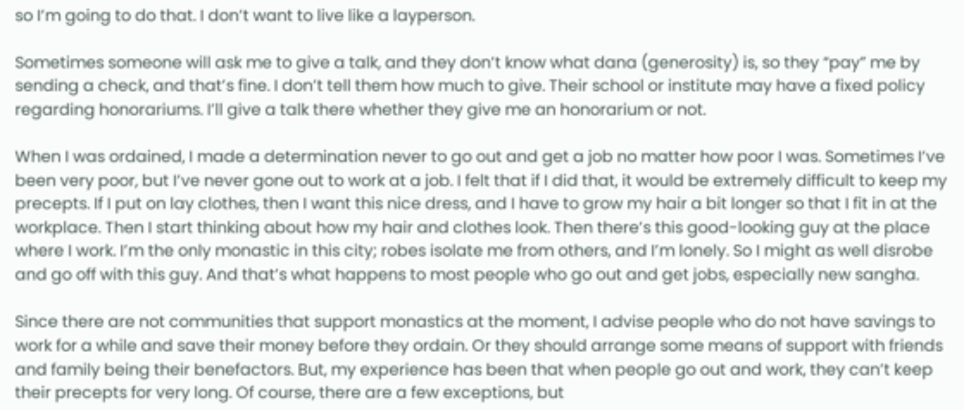so I’m going to do that. I don’t want to live like a layperson.

Sometimes someone will ask me to give a talk, and they don’t know what dana (generosity) is, so they “pay” me by sending a check, and that’s fine. I don’t tell them how much to give. Their school or institute may have a fixed policy regarding honorariums. I’ll give a talk there whether they give me an honorarium or not.

When I was ordained, I made a determination never to go out and get a job no matter how poor I was. Sometimes I’ve been very poor, but I’ve never gone out to work at a job. I felt that if I did that, it would be extremely difficult to keep my precepts. If I put on lay clothes, then I want this nice dress, and I have to grow my hair a bit longer so that I fit in at the workplace. Then I start thinking about how my hair and clothes look. Then there’s this good-looking guy at the place where I work. I’m the only monastic in this city; robes isolate me from others, and I’m lonely. So I might as well disrobe and go off with this guy. And that’s what happens to most people who go out and get jobs, especially new sangha.

Since there are not communities that support monastics at the moment, I advise people who do not have savings to work for a while and save their money before they ordain. Or they should arrange some means of support with friends and family being their benefactors. But, my experience has been that when people go out and work, they can’t keep their precepts for very long. Of course, there are a few exceptions, but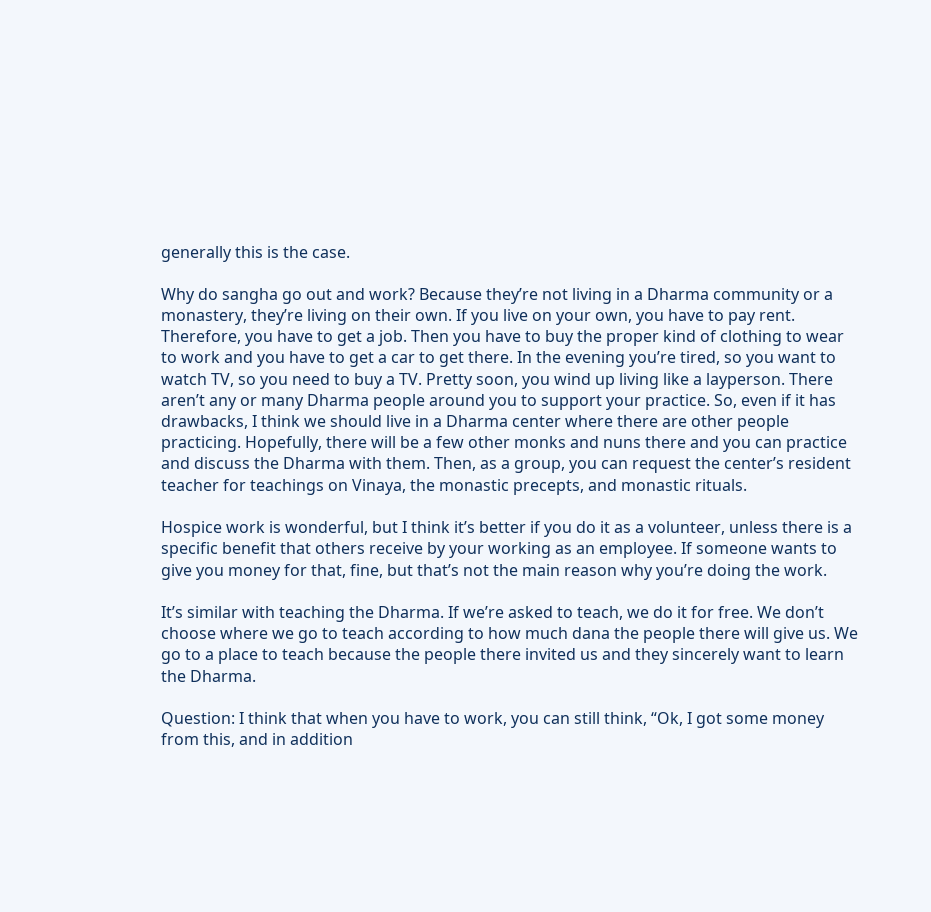generally this is the case.

Why do sangha go out and work? Because they’re not living in a Dharma community or a monastery, they’re living on their own. If you live on your own, you have to pay rent. Therefore, you have to get a job. Then you have to buy the proper kind of clothing to wear to work and you have to get a car to get there. In the evening you’re tired, so you want to watch TV, so you need to buy a TV. Pretty soon, you wind up living like a layperson. There aren’t any or many Dharma people around you to support your practice. So, even if it has drawbacks, I think we should live in a Dharma center where there are other people practicing. Hopefully, there will be a few other monks and nuns there and you can practice and discuss the Dharma with them. Then, as a group, you can request the center’s resident teacher for teachings on Vinaya, the monastic precepts, and monastic rituals.

Hospice work is wonderful, but I think it’s better if you do it as a volunteer, unless there is a specific benefit that others receive by your working as an employee. If someone wants to give you money for that, fine, but that’s not the main reason why you’re doing the work.

It’s similar with teaching the Dharma. If we’re asked to teach, we do it for free. We don’t choose where we go to teach according to how much dana the people there will give us. We go to a place to teach because the people there invited us and they sincerely want to learn the Dharma.

Question: I think that when you have to work, you can still think, “Ok, I got some money from this, and in addition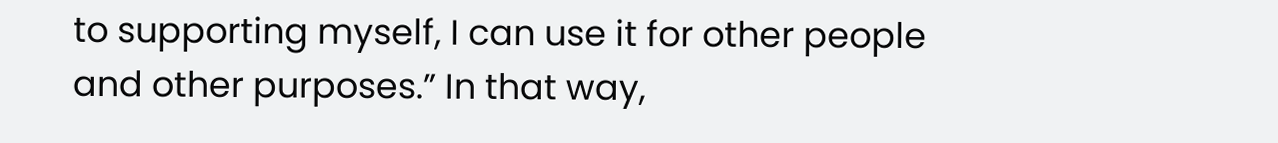to supporting myself, I can use it for other people and other purposes.” In that way,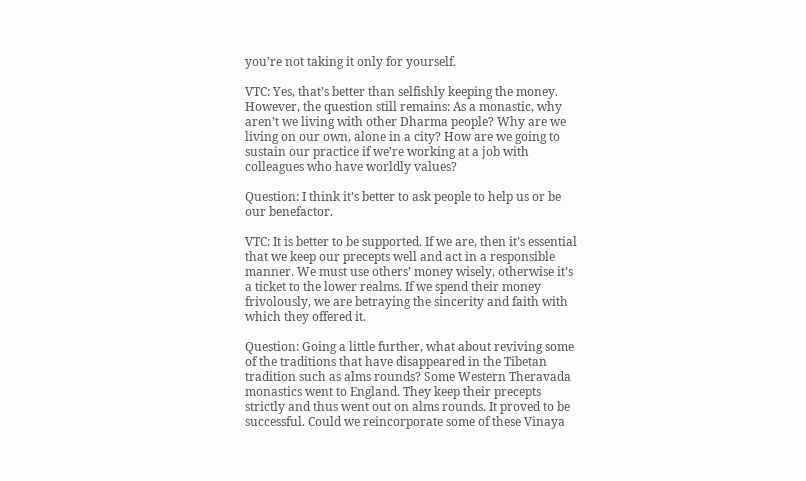you’re not taking it only for yourself.

VTC: Yes, that’s better than selfishly keeping the money. However, the question still remains: As a monastic, why aren’t we living with other Dharma people? Why are we living on our own, alone in a city? How are we going to sustain our practice if we’re working at a job with colleagues who have worldly values?

Question: I think it’s better to ask people to help us or be our benefactor.

VTC: It is better to be supported. If we are, then it’s essential that we keep our precepts well and act in a responsible manner. We must use others’ money wisely, otherwise it’s a ticket to the lower realms. If we spend their money frivolously, we are betraying the sincerity and faith with which they offered it.

Question: Going a little further, what about reviving some of the traditions that have disappeared in the Tibetan tradition such as alms rounds? Some Western Theravada monastics went to England. They keep their precepts strictly and thus went out on alms rounds. It proved to be successful. Could we reincorporate some of these Vinaya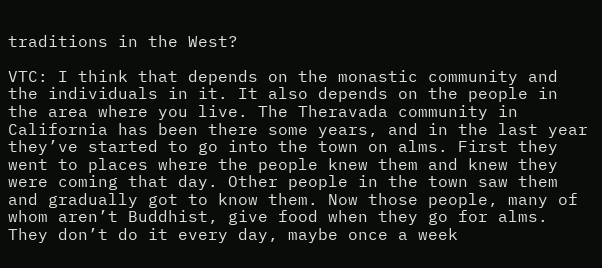traditions in the West?

VTC: I think that depends on the monastic community and the individuals in it. It also depends on the people in the area where you live. The Theravada community in California has been there some years, and in the last year they’ve started to go into the town on alms. First they went to places where the people knew them and knew they were coming that day. Other people in the town saw them and gradually got to know them. Now those people, many of whom aren’t Buddhist, give food when they go for alms. They don’t do it every day, maybe once a week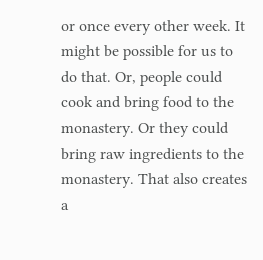or once every other week. It might be possible for us to do that. Or, people could cook and bring food to the monastery. Or they could bring raw ingredients to the monastery. That also creates a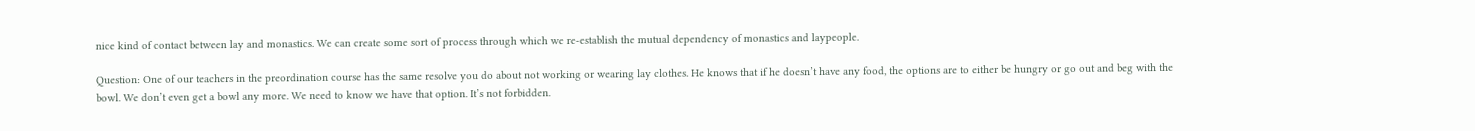nice kind of contact between lay and monastics. We can create some sort of process through which we re-establish the mutual dependency of monastics and laypeople.

Question: One of our teachers in the preordination course has the same resolve you do about not working or wearing lay clothes. He knows that if he doesn’t have any food, the options are to either be hungry or go out and beg with the bowl. We don’t even get a bowl any more. We need to know we have that option. It’s not forbidden.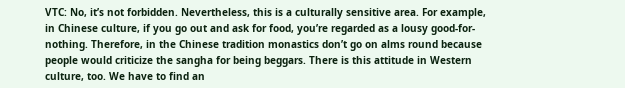VTC: No, it’s not forbidden. Nevertheless, this is a culturally sensitive area. For example, in Chinese culture, if you go out and ask for food, you’re regarded as a lousy good-for-nothing. Therefore, in the Chinese tradition monastics don’t go on alms round because people would criticize the sangha for being beggars. There is this attitude in Western culture, too. We have to find an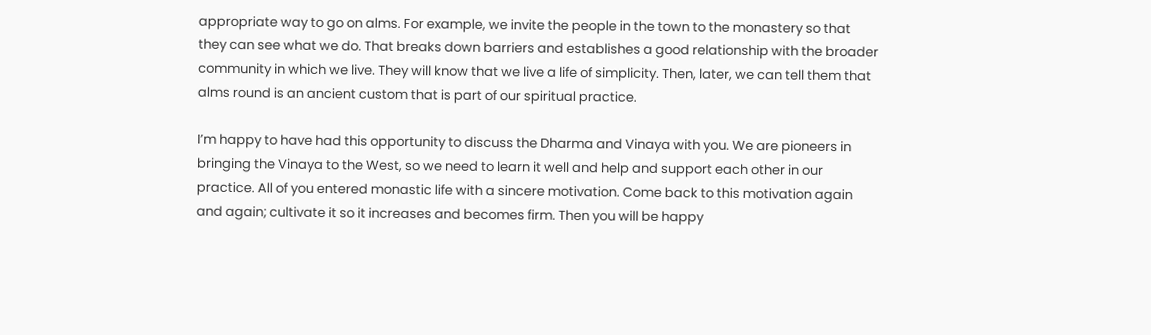appropriate way to go on alms. For example, we invite the people in the town to the monastery so that they can see what we do. That breaks down barriers and establishes a good relationship with the broader community in which we live. They will know that we live a life of simplicity. Then, later, we can tell them that alms round is an ancient custom that is part of our spiritual practice.

I’m happy to have had this opportunity to discuss the Dharma and Vinaya with you. We are pioneers in bringing the Vinaya to the West, so we need to learn it well and help and support each other in our practice. All of you entered monastic life with a sincere motivation. Come back to this motivation again and again; cultivate it so it increases and becomes firm. Then you will be happy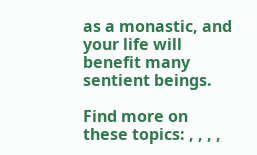as a monastic, and your life will benefit many sentient beings.

Find more on these topics: , , , ,